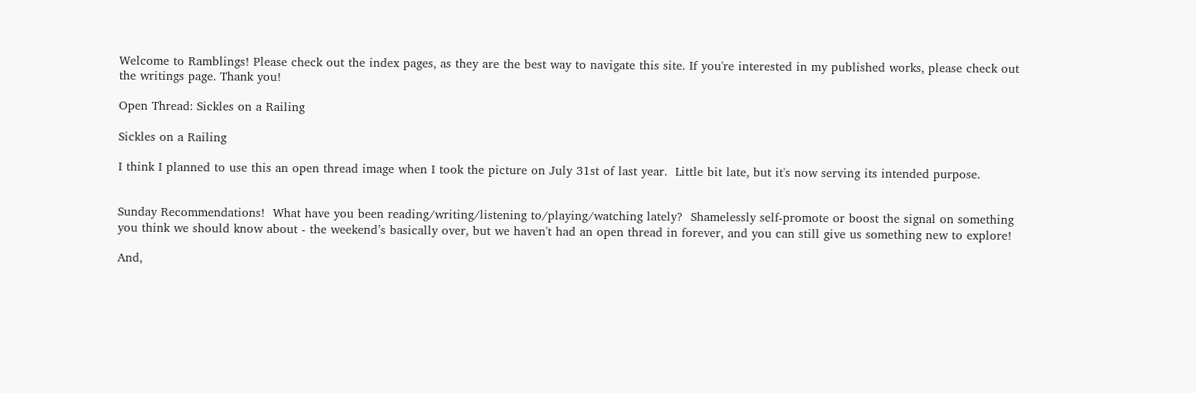Welcome to Ramblings! Please check out the index pages, as they are the best way to navigate this site. If you're interested in my published works, please check out the writings page. Thank you!

Open Thread: Sickles on a Railing

Sickles on a Railing

I think I planned to use this an open thread image when I took the picture on July 31st of last year.  Little bit late, but it's now serving its intended purpose.


Sunday Recommendations!  What have you been reading/writing/listening to/playing/watching lately?  Shamelessly self-promote or boost the signal on something you think we should know about - the weekend’s basically over, but we haven't had an open thread in forever, and you can still give us something new to explore!

And,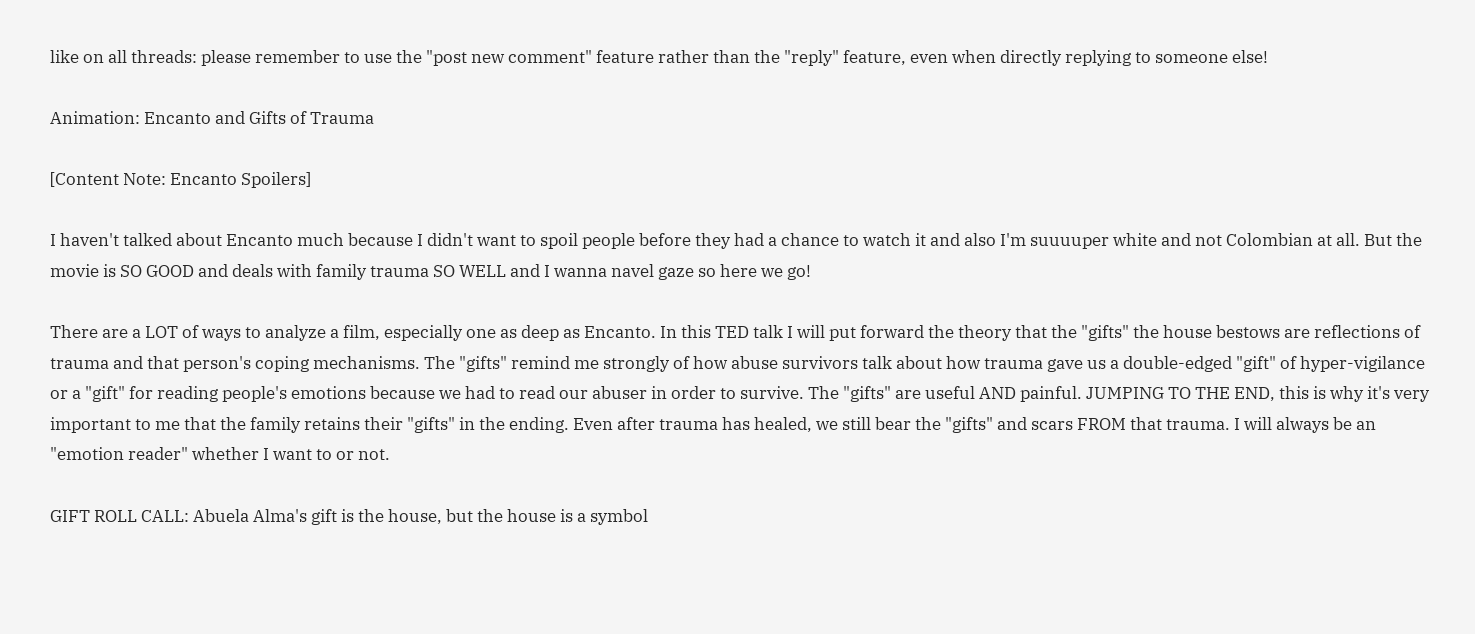like on all threads: please remember to use the "post new comment" feature rather than the "reply" feature, even when directly replying to someone else!

Animation: Encanto and Gifts of Trauma

[Content Note: Encanto Spoilers]

I haven't talked about Encanto much because I didn't want to spoil people before they had a chance to watch it and also I'm suuuuper white and not Colombian at all. But the movie is SO GOOD and deals with family trauma SO WELL and I wanna navel gaze so here we go!

There are a LOT of ways to analyze a film, especially one as deep as Encanto. In this TED talk I will put forward the theory that the "gifts" the house bestows are reflections of trauma and that person's coping mechanisms. The "gifts" remind me strongly of how abuse survivors talk about how trauma gave us a double-edged "gift" of hyper-vigilance or a "gift" for reading people's emotions because we had to read our abuser in order to survive. The "gifts" are useful AND painful. JUMPING TO THE END, this is why it's very important to me that the family retains their "gifts" in the ending. Even after trauma has healed, we still bear the "gifts" and scars FROM that trauma. I will always be an "emotion reader" whether I want to or not.

GIFT ROLL CALL: Abuela Alma's gift is the house, but the house is a symbol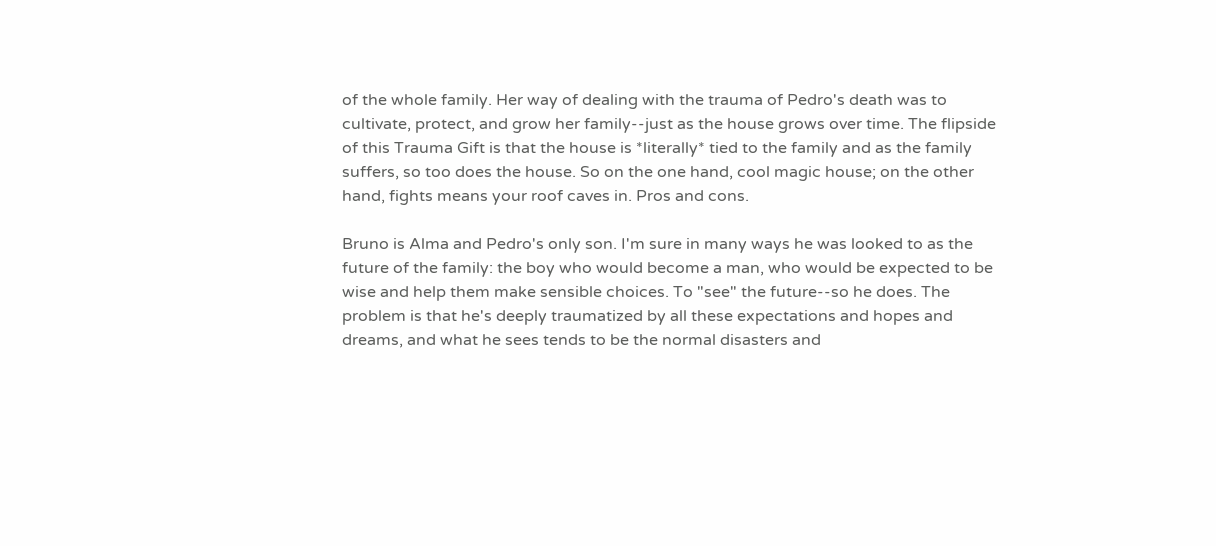of the whole family. Her way of dealing with the trauma of Pedro's death was to cultivate, protect, and grow her family--just as the house grows over time. The flipside of this Trauma Gift is that the house is *literally* tied to the family and as the family suffers, so too does the house. So on the one hand, cool magic house; on the other hand, fights means your roof caves in. Pros and cons.

Bruno is Alma and Pedro's only son. I'm sure in many ways he was looked to as the future of the family: the boy who would become a man, who would be expected to be wise and help them make sensible choices. To "see" the future--so he does. The problem is that he's deeply traumatized by all these expectations and hopes and dreams, and what he sees tends to be the normal disasters and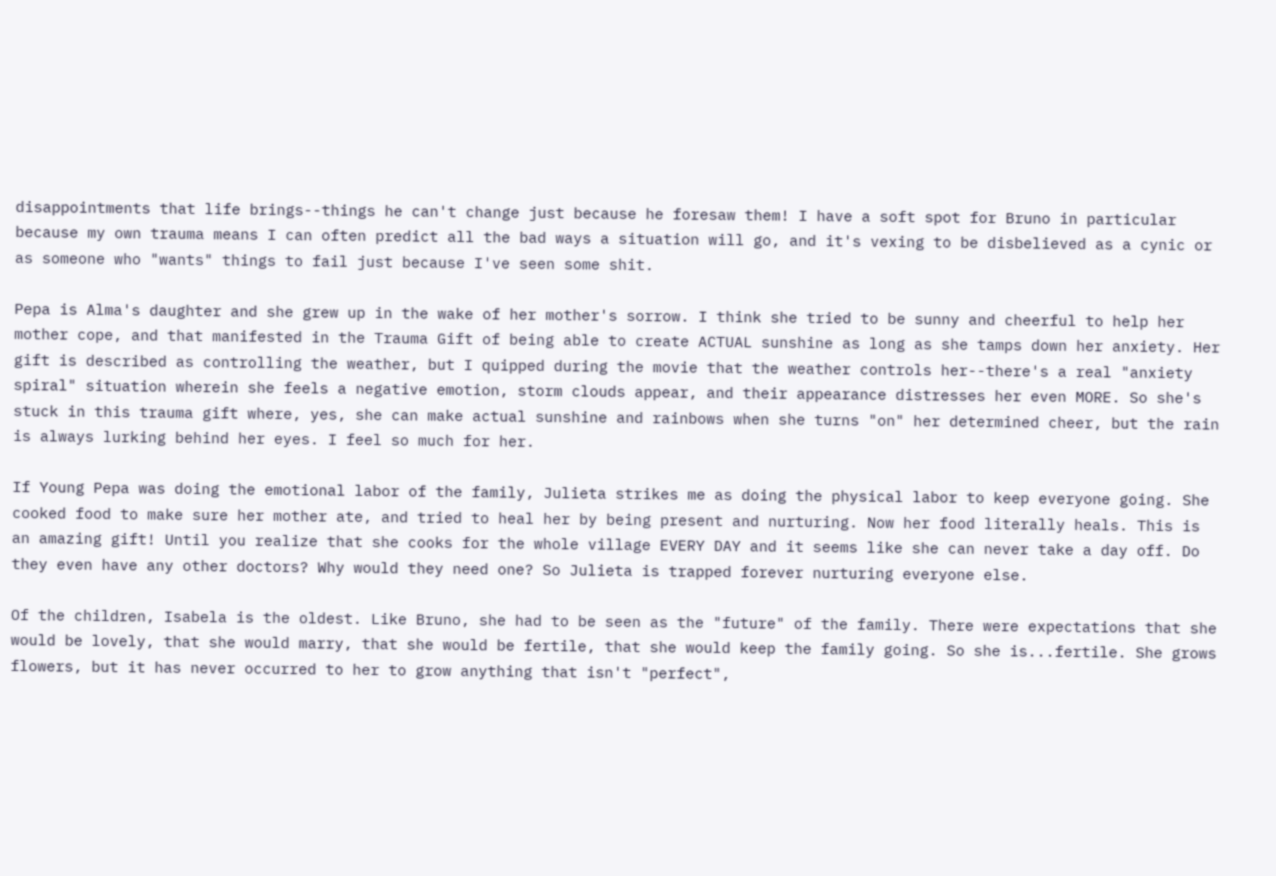disappointments that life brings--things he can't change just because he foresaw them! I have a soft spot for Bruno in particular because my own trauma means I can often predict all the bad ways a situation will go, and it's vexing to be disbelieved as a cynic or as someone who "wants" things to fail just because I've seen some shit.

Pepa is Alma's daughter and she grew up in the wake of her mother's sorrow. I think she tried to be sunny and cheerful to help her mother cope, and that manifested in the Trauma Gift of being able to create ACTUAL sunshine as long as she tamps down her anxiety. Her gift is described as controlling the weather, but I quipped during the movie that the weather controls her--there's a real "anxiety spiral" situation wherein she feels a negative emotion, storm clouds appear, and their appearance distresses her even MORE. So she's stuck in this trauma gift where, yes, she can make actual sunshine and rainbows when she turns "on" her determined cheer, but the rain is always lurking behind her eyes. I feel so much for her.

If Young Pepa was doing the emotional labor of the family, Julieta strikes me as doing the physical labor to keep everyone going. She cooked food to make sure her mother ate, and tried to heal her by being present and nurturing. Now her food literally heals. This is an amazing gift! Until you realize that she cooks for the whole village EVERY DAY and it seems like she can never take a day off. Do they even have any other doctors? Why would they need one? So Julieta is trapped forever nurturing everyone else.

Of the children, Isabela is the oldest. Like Bruno, she had to be seen as the "future" of the family. There were expectations that she would be lovely, that she would marry, that she would be fertile, that she would keep the family going. So she is...fertile. She grows flowers, but it has never occurred to her to grow anything that isn't "perfect",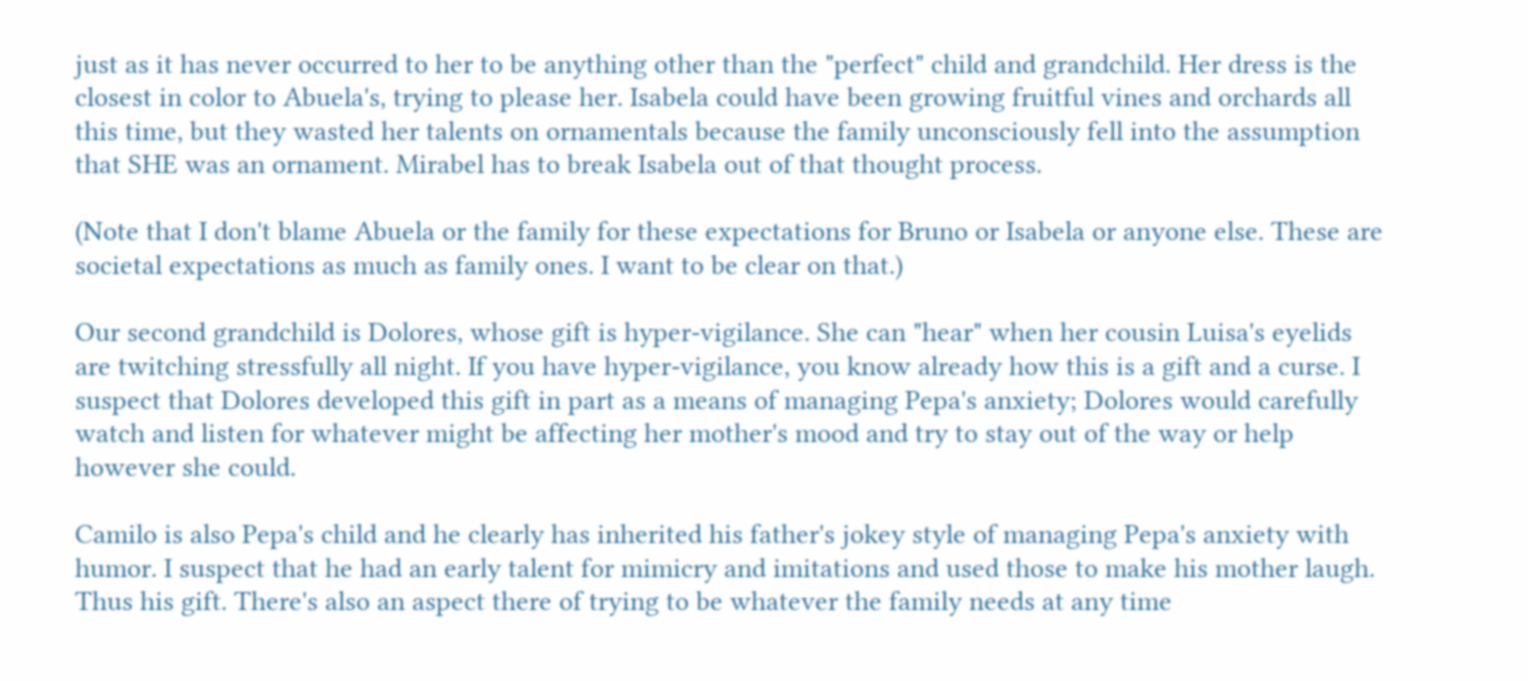just as it has never occurred to her to be anything other than the "perfect" child and grandchild. Her dress is the closest in color to Abuela's, trying to please her. Isabela could have been growing fruitful vines and orchards all this time, but they wasted her talents on ornamentals because the family unconsciously fell into the assumption that SHE was an ornament. Mirabel has to break Isabela out of that thought process.

(Note that I don't blame Abuela or the family for these expectations for Bruno or Isabela or anyone else. These are societal expectations as much as family ones. I want to be clear on that.)

Our second grandchild is Dolores, whose gift is hyper-vigilance. She can "hear" when her cousin Luisa's eyelids are twitching stressfully all night. If you have hyper-vigilance, you know already how this is a gift and a curse. I suspect that Dolores developed this gift in part as a means of managing Pepa's anxiety; Dolores would carefully watch and listen for whatever might be affecting her mother's mood and try to stay out of the way or help however she could.

Camilo is also Pepa's child and he clearly has inherited his father's jokey style of managing Pepa's anxiety with humor. I suspect that he had an early talent for mimicry and imitations and used those to make his mother laugh. Thus his gift. There's also an aspect there of trying to be whatever the family needs at any time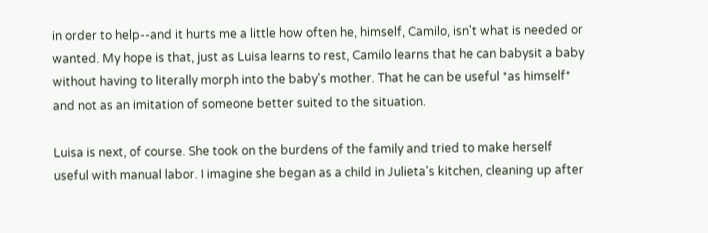in order to help--and it hurts me a little how often he, himself, Camilo, isn't what is needed or wanted. My hope is that, just as Luisa learns to rest, Camilo learns that he can babysit a baby without having to literally morph into the baby's mother. That he can be useful *as himself* and not as an imitation of someone better suited to the situation.

Luisa is next, of course. She took on the burdens of the family and tried to make herself useful with manual labor. I imagine she began as a child in Julieta's kitchen, cleaning up after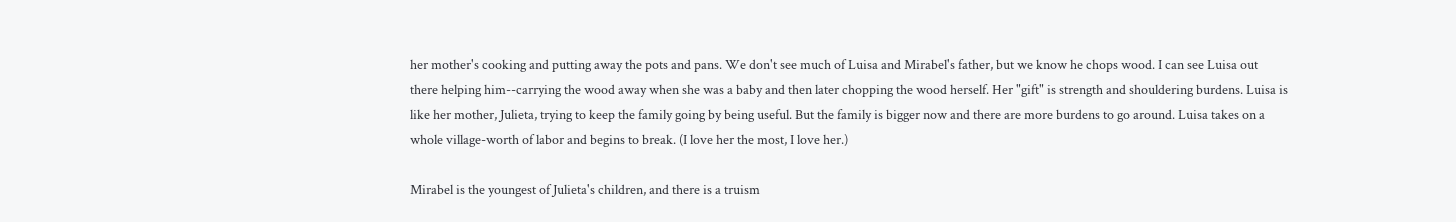her mother's cooking and putting away the pots and pans. We don't see much of Luisa and Mirabel's father, but we know he chops wood. I can see Luisa out there helping him--carrying the wood away when she was a baby and then later chopping the wood herself. Her "gift" is strength and shouldering burdens. Luisa is like her mother, Julieta, trying to keep the family going by being useful. But the family is bigger now and there are more burdens to go around. Luisa takes on a whole village-worth of labor and begins to break. (I love her the most, I love her.)

Mirabel is the youngest of Julieta's children, and there is a truism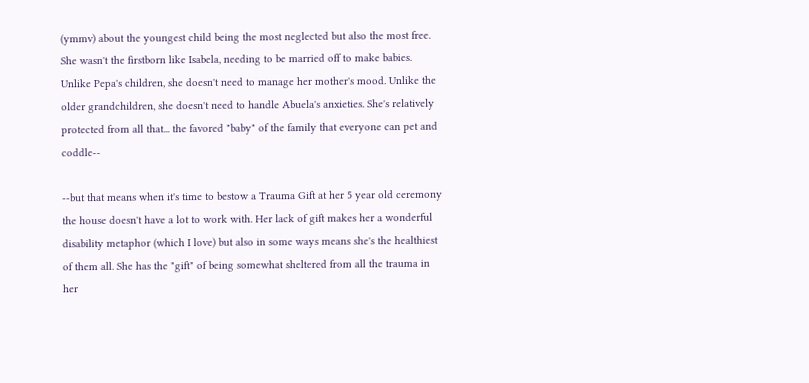(ymmv) about the youngest child being the most neglected but also the most free. She wasn't the firstborn like Isabela, needing to be married off to make babies. Unlike Pepa's children, she doesn't need to manage her mother's mood. Unlike the older grandchildren, she doesn't need to handle Abuela's anxieties. She's relatively protected from all that... the favored "baby" of the family that everyone can pet and coddle--

--but that means when it's time to bestow a Trauma Gift at her 5 year old ceremony the house doesn't have a lot to work with. Her lack of gift makes her a wonderful disability metaphor (which I love) but also in some ways means she's the healthiest of them all. She has the "gift" of being somewhat sheltered from all the trauma in her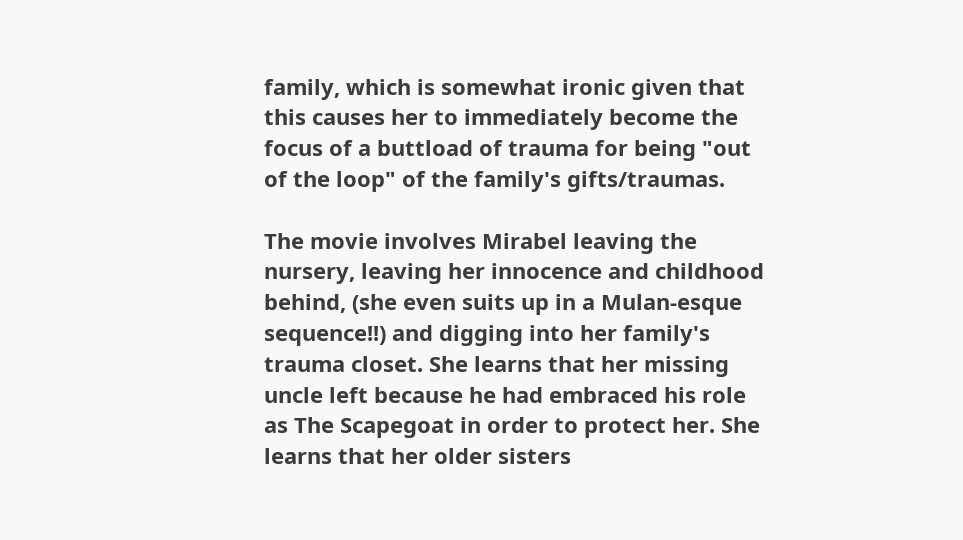family, which is somewhat ironic given that this causes her to immediately become the focus of a buttload of trauma for being "out of the loop" of the family's gifts/traumas.

The movie involves Mirabel leaving the nursery, leaving her innocence and childhood behind, (she even suits up in a Mulan-esque sequence!!) and digging into her family's trauma closet. She learns that her missing uncle left because he had embraced his role as The Scapegoat in order to protect her. She learns that her older sisters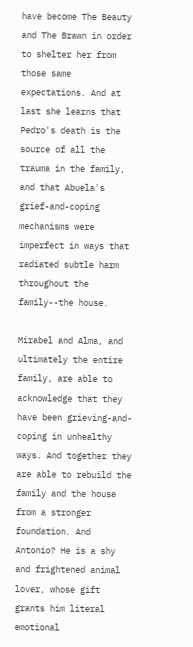have become The Beauty and The Brawn in order to shelter her from those same expectations. And at last she learns that Pedro's death is the source of all the trauma in the family, and that Abuela's grief-and-coping mechanisms were imperfect in ways that radiated subtle harm throughout the family--the house.

Mirabel and Alma, and ultimately the entire family, are able to acknowledge that they have been grieving-and-coping in unhealthy ways. And together they are able to rebuild the family and the house from a stronger foundation. And Antonio? He is a shy and frightened animal lover, whose gift grants him literal emotional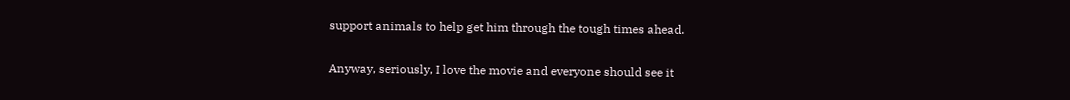support animals to help get him through the tough times ahead.

Anyway, seriously, I love the movie and everyone should see it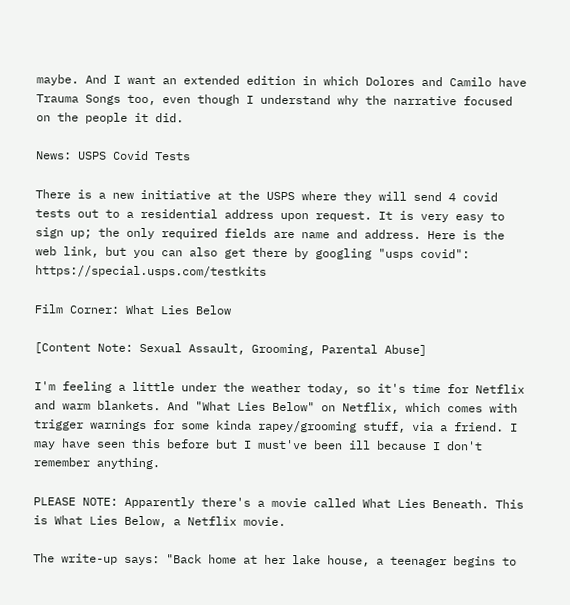maybe. And I want an extended edition in which Dolores and Camilo have Trauma Songs too, even though I understand why the narrative focused on the people it did.

News: USPS Covid Tests

There is a new initiative at the USPS where they will send 4 covid tests out to a residential address upon request. It is very easy to sign up; the only required fields are name and address. Here is the web link, but you can also get there by googling "usps covid": https://special.usps.com/testkits

Film Corner: What Lies Below

[Content Note: Sexual Assault, Grooming, Parental Abuse]

I'm feeling a little under the weather today, so it's time for Netflix and warm blankets. And "What Lies Below" on Netflix, which comes with trigger warnings for some kinda rapey/grooming stuff, via a friend. I may have seen this before but I must've been ill because I don't remember anything.

PLEASE NOTE: Apparently there's a movie called What Lies Beneath. This is What Lies Below, a Netflix movie.

The write-up says: "Back home at her lake house, a teenager begins to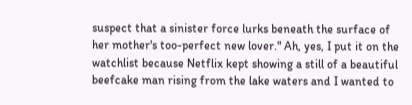suspect that a sinister force lurks beneath the surface of her mother's too-perfect new lover." Ah, yes, I put it on the watchlist because Netflix kept showing a still of a beautiful beefcake man rising from the lake waters and I wanted to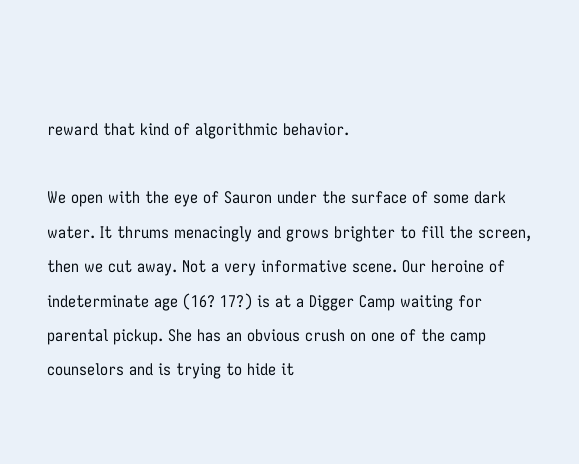reward that kind of algorithmic behavior.

We open with the eye of Sauron under the surface of some dark water. It thrums menacingly and grows brighter to fill the screen, then we cut away. Not a very informative scene. Our heroine of indeterminate age (16? 17?) is at a Digger Camp waiting for parental pickup. She has an obvious crush on one of the camp counselors and is trying to hide it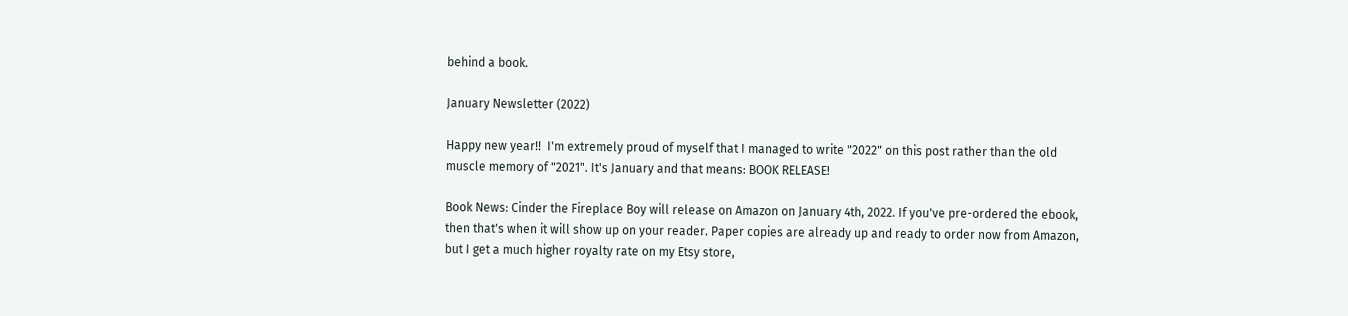behind a book.

January Newsletter (2022)

Happy new year!!  I'm extremely proud of myself that I managed to write "2022" on this post rather than the old muscle memory of "2021". It's January and that means: BOOK RELEASE!

Book News: Cinder the Fireplace Boy will release on Amazon on January 4th, 2022. If you've pre-ordered the ebook, then that's when it will show up on your reader. Paper copies are already up and ready to order now from Amazon, but I get a much higher royalty rate on my Etsy store,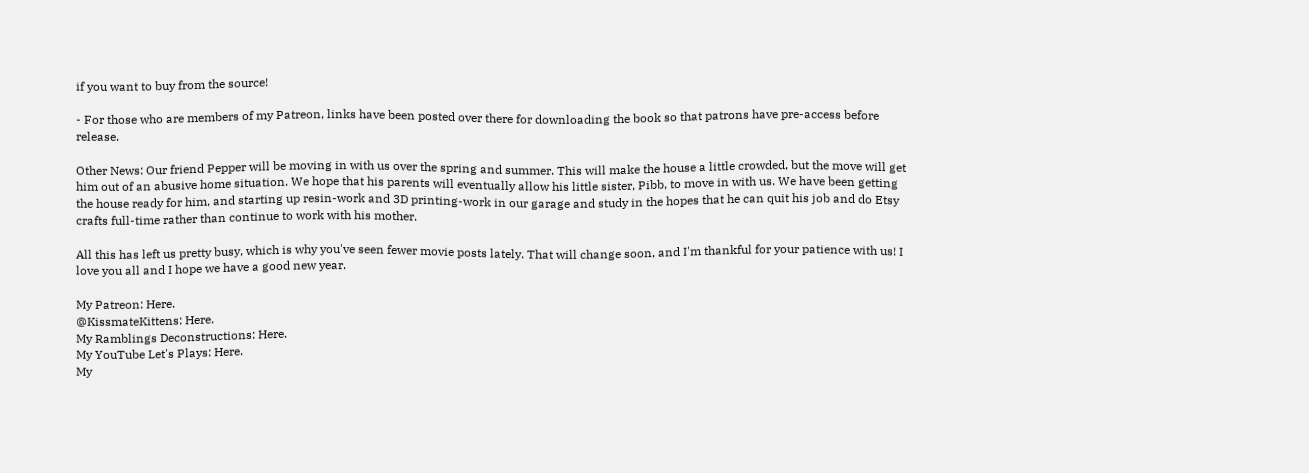if you want to buy from the source!

- For those who are members of my Patreon, links have been posted over there for downloading the book so that patrons have pre-access before release.

Other News: Our friend Pepper will be moving in with us over the spring and summer. This will make the house a little crowded, but the move will get him out of an abusive home situation. We hope that his parents will eventually allow his little sister, Pibb, to move in with us. We have been getting the house ready for him, and starting up resin-work and 3D printing-work in our garage and study in the hopes that he can quit his job and do Etsy crafts full-time rather than continue to work with his mother.

All this has left us pretty busy, which is why you've seen fewer movie posts lately. That will change soon, and I'm thankful for your patience with us! I love you all and I hope we have a good new year.

My Patreon: Here.
@KissmateKittens: Here.
My Ramblings Deconstructions: Here.
My YouTube Let's Plays: Here.
My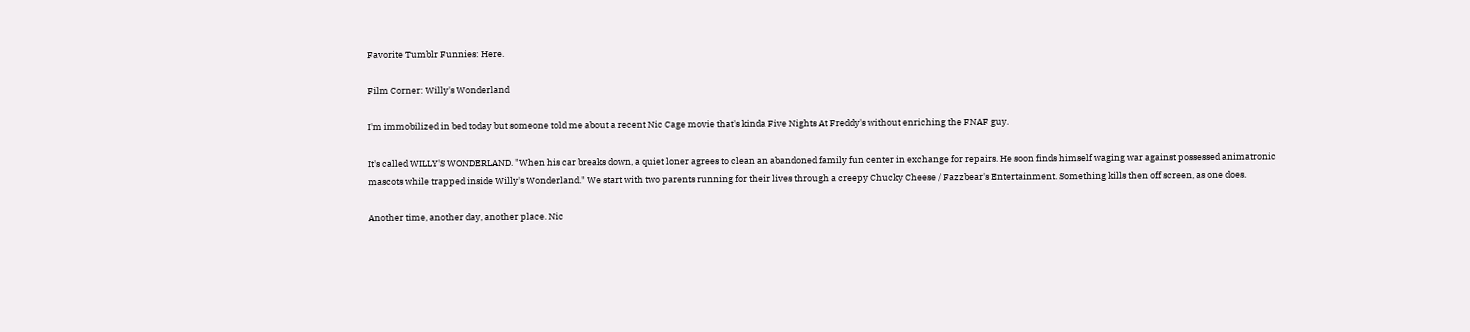Favorite Tumblr Funnies: Here.

Film Corner: Willy's Wonderland

I'm immobilized in bed today but someone told me about a recent Nic Cage movie that's kinda Five Nights At Freddy's without enriching the FNAF guy.

It's called WILLY'S WONDERLAND. "When his car breaks down, a quiet loner agrees to clean an abandoned family fun center in exchange for repairs. He soon finds himself waging war against possessed animatronic mascots while trapped inside Willy's Wonderland." We start with two parents running for their lives through a creepy Chucky Cheese / Fazzbear's Entertainment. Something kills then off screen, as one does.

Another time, another day, another place. Nic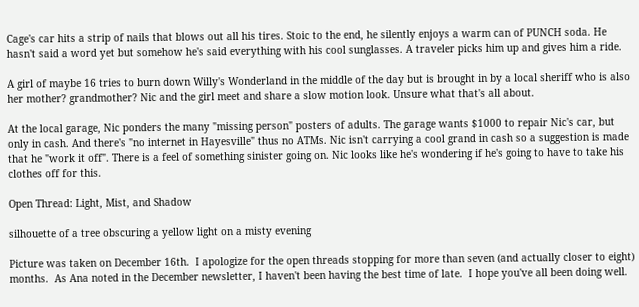Cage's car hits a strip of nails that blows out all his tires. Stoic to the end, he silently enjoys a warm can of PUNCH soda. He hasn't said a word yet but somehow he's said everything with his cool sunglasses. A traveler picks him up and gives him a ride.

A girl of maybe 16 tries to burn down Willy's Wonderland in the middle of the day but is brought in by a local sheriff who is also her mother? grandmother? Nic and the girl meet and share a slow motion look. Unsure what that's all about.

At the local garage, Nic ponders the many "missing person" posters of adults. The garage wants $1000 to repair Nic's car, but only in cash. And there's "no internet in Hayesville" thus no ATMs. Nic isn't carrying a cool grand in cash so a suggestion is made that he "work it off". There is a feel of something sinister going on. Nic looks like he's wondering if he's going to have to take his clothes off for this.

Open Thread: Light, Mist, and Shadow

silhouette of a tree obscuring a yellow light on a misty evening

Picture was taken on December 16th.  I apologize for the open threads stopping for more than seven (and actually closer to eight) months.  As Ana noted in the December newsletter, I haven't been having the best time of late.  I hope you've all been doing well.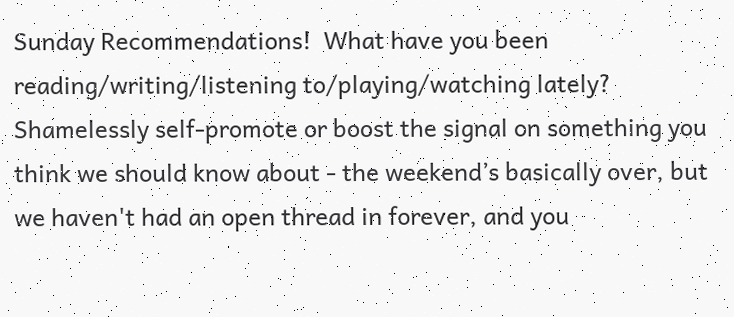Sunday Recommendations!  What have you been reading/writing/listening to/playing/watching lately?  Shamelessly self-promote or boost the signal on something you think we should know about - the weekend’s basically over, but we haven't had an open thread in forever, and you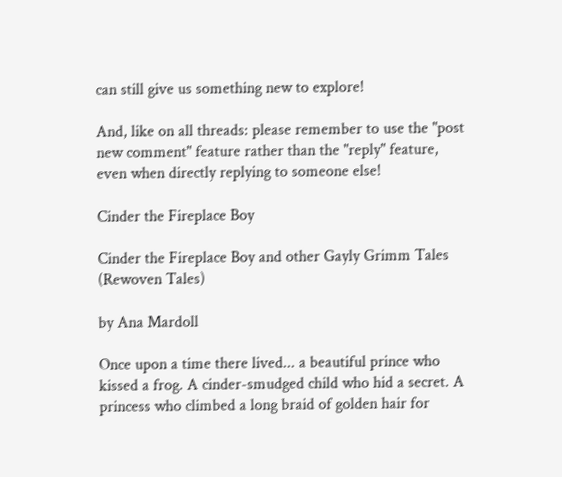can still give us something new to explore!

And, like on all threads: please remember to use the "post new comment" feature rather than the "reply" feature, even when directly replying to someone else!

Cinder the Fireplace Boy

Cinder the Fireplace Boy and other Gayly Grimm Tales (Rewoven Tales)

by Ana Mardoll

Once upon a time there lived... a beautiful prince who kissed a frog. A cinder-smudged child who hid a secret. A princess who climbed a long braid of golden hair for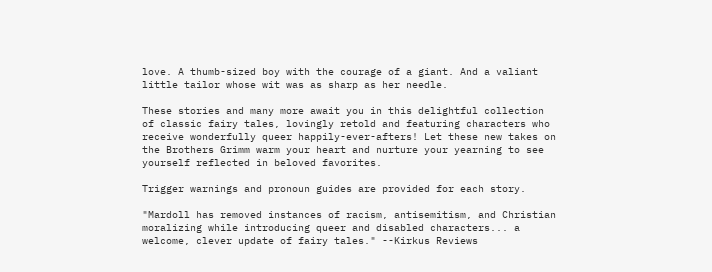love. A thumb-sized boy with the courage of a giant. And a valiant little tailor whose wit was as sharp as her needle.

These stories and many more await you in this delightful collection of classic fairy tales, lovingly retold and featuring characters who receive wonderfully queer happily-ever-afters! Let these new takes on the Brothers Grimm warm your heart and nurture your yearning to see yourself reflected in beloved favorites.

Trigger warnings and pronoun guides are provided for each story.

"Mardoll has removed instances of racism, antisemitism, and Christian moralizing while introducing queer and disabled characters... a welcome, clever update of fairy tales." --Kirkus Reviews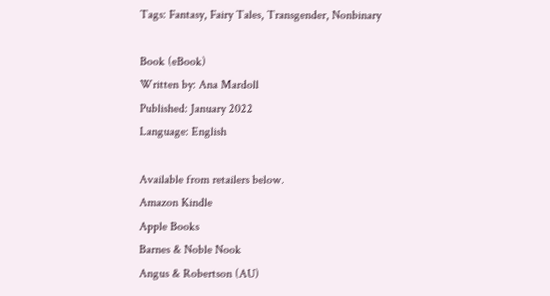Tags: Fantasy, Fairy Tales, Transgender, Nonbinary

Book (eBook)
Written by: Ana Mardoll
Published: January 2022
Language: English

Available from retailers below.
Amazon Kindle
Apple Books
Barnes & Noble Nook
Angus & Robertson (AU)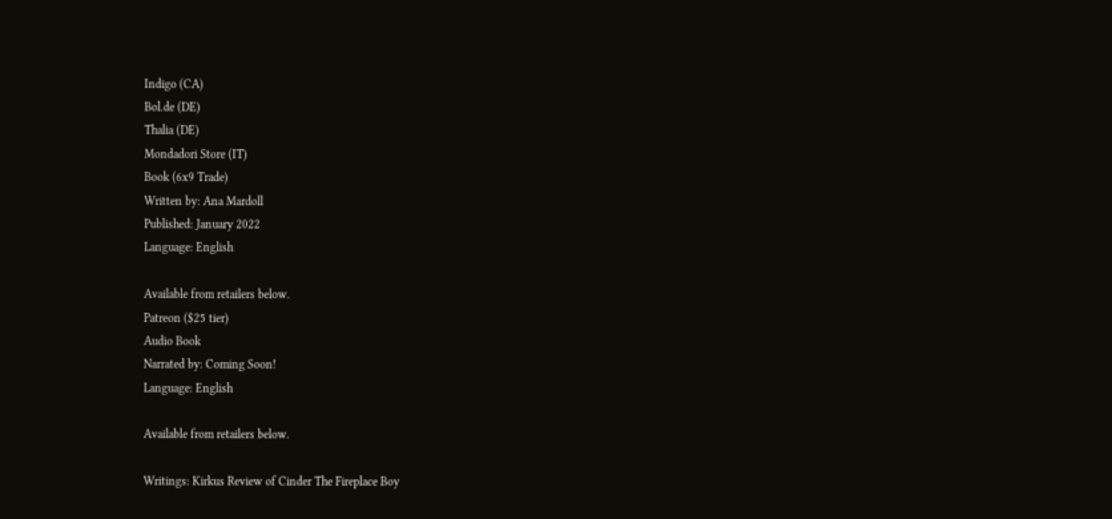Indigo (CA)
Bol.de (DE)
Thalia (DE)
Mondadori Store (IT)
Book (6x9 Trade)
Written by: Ana Mardoll
Published: January 2022
Language: English

Available from retailers below.
Patreon ($25 tier)
Audio Book
Narrated by: Coming Soon!
Language: English

Available from retailers below.

Writings: Kirkus Review of Cinder The Fireplace Boy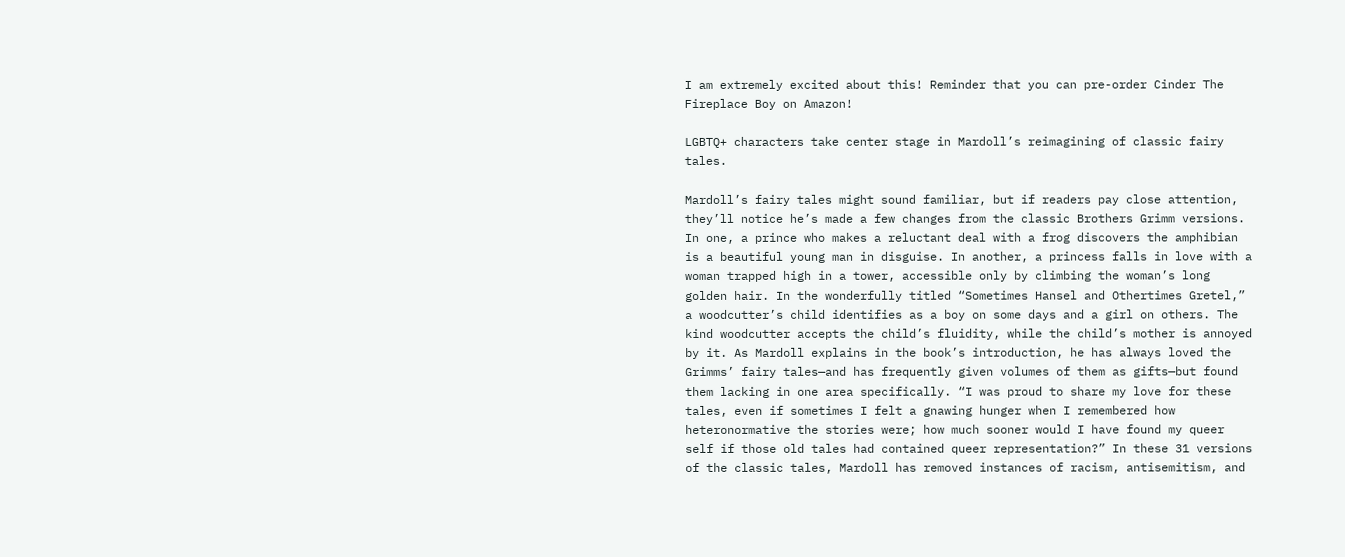I am extremely excited about this! Reminder that you can pre-order Cinder The Fireplace Boy on Amazon!

LGBTQ+ characters take center stage in Mardoll’s reimagining of classic fairy tales.

Mardoll’s fairy tales might sound familiar, but if readers pay close attention, they’ll notice he’s made a few changes from the classic Brothers Grimm versions. In one, a prince who makes a reluctant deal with a frog discovers the amphibian is a beautiful young man in disguise. In another, a princess falls in love with a woman trapped high in a tower, accessible only by climbing the woman’s long golden hair. In the wonderfully titled “Sometimes Hansel and Othertimes Gretel,” a woodcutter’s child identifies as a boy on some days and a girl on others. The kind woodcutter accepts the child’s fluidity, while the child’s mother is annoyed by it. As Mardoll explains in the book’s introduction, he has always loved the Grimms’ fairy tales—and has frequently given volumes of them as gifts—but found them lacking in one area specifically. “I was proud to share my love for these tales, even if sometimes I felt a gnawing hunger when I remembered how heteronormative the stories were; how much sooner would I have found my queer self if those old tales had contained queer representation?” In these 31 versions of the classic tales, Mardoll has removed instances of racism, antisemitism, and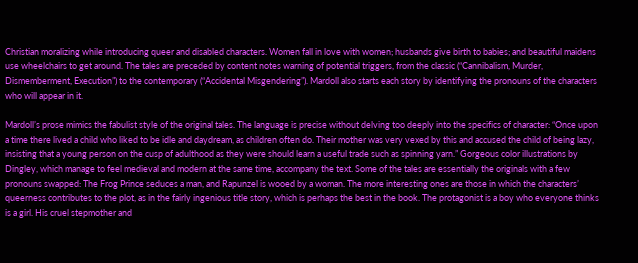Christian moralizing while introducing queer and disabled characters. Women fall in love with women; husbands give birth to babies; and beautiful maidens use wheelchairs to get around. The tales are preceded by content notes warning of potential triggers, from the classic (“Cannibalism, Murder, Dismemberment, Execution”) to the contemporary (“Accidental Misgendering”). Mardoll also starts each story by identifying the pronouns of the characters who will appear in it.

Mardoll’s prose mimics the fabulist style of the original tales. The language is precise without delving too deeply into the specifics of character: “Once upon a time there lived a child who liked to be idle and daydream, as children often do. Their mother was very vexed by this and accused the child of being lazy, insisting that a young person on the cusp of adulthood as they were should learn a useful trade such as spinning yarn.” Gorgeous color illustrations by Dingley, which manage to feel medieval and modern at the same time, accompany the text. Some of the tales are essentially the originals with a few pronouns swapped: The Frog Prince seduces a man, and Rapunzel is wooed by a woman. The more interesting ones are those in which the characters’ queerness contributes to the plot, as in the fairly ingenious title story, which is perhaps the best in the book. The protagonist is a boy who everyone thinks is a girl. His cruel stepmother and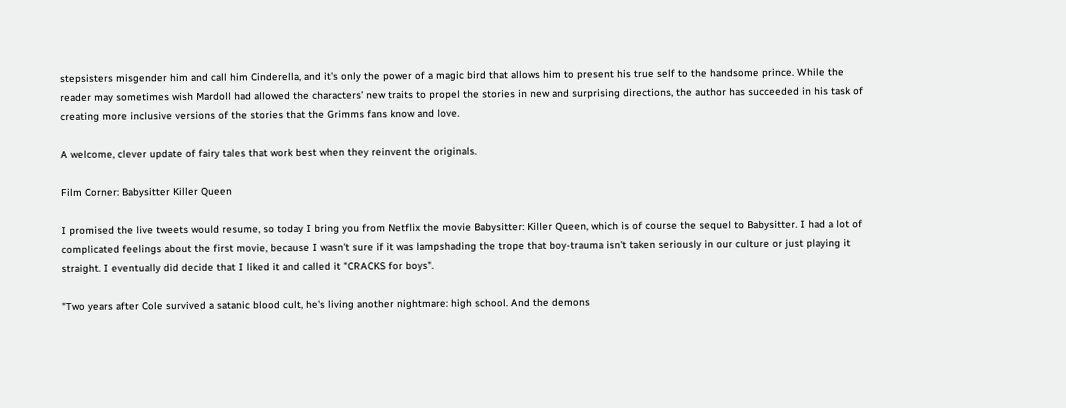stepsisters misgender him and call him Cinderella, and it’s only the power of a magic bird that allows him to present his true self to the handsome prince. While the reader may sometimes wish Mardoll had allowed the characters’ new traits to propel the stories in new and surprising directions, the author has succeeded in his task of creating more inclusive versions of the stories that the Grimms fans know and love.

A welcome, clever update of fairy tales that work best when they reinvent the originals.

Film Corner: Babysitter Killer Queen

I promised the live tweets would resume, so today I bring you from Netflix the movie Babysitter: Killer Queen, which is of course the sequel to Babysitter. I had a lot of complicated feelings about the first movie, because I wasn't sure if it was lampshading the trope that boy-trauma isn't taken seriously in our culture or just playing it straight. I eventually did decide that I liked it and called it "CRACKS for boys".

"Two years after Cole survived a satanic blood cult, he's living another nightmare: high school. And the demons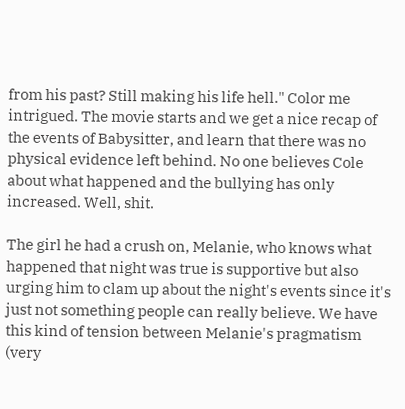from his past? Still making his life hell." Color me intrigued. The movie starts and we get a nice recap of the events of Babysitter, and learn that there was no physical evidence left behind. No one believes Cole about what happened and the bullying has only increased. Well, shit.

The girl he had a crush on, Melanie, who knows what happened that night was true is supportive but also urging him to clam up about the night's events since it's just not something people can really believe. We have this kind of tension between Melanie's pragmatism (very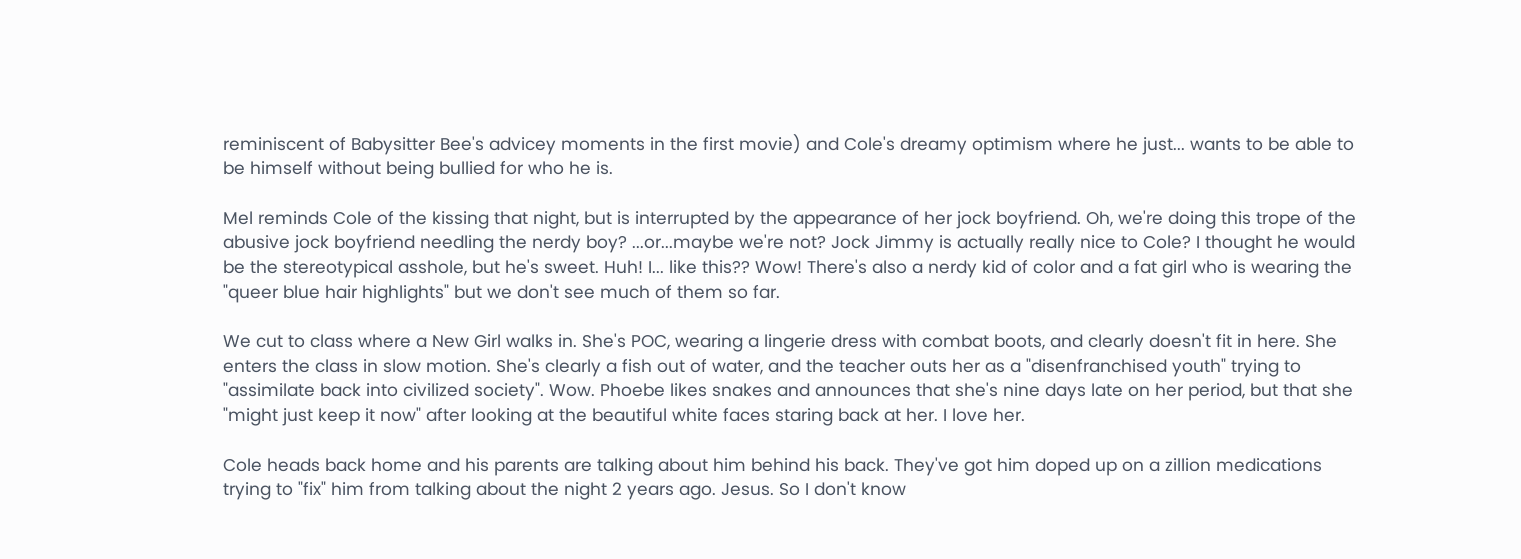reminiscent of Babysitter Bee's advicey moments in the first movie) and Cole's dreamy optimism where he just... wants to be able to be himself without being bullied for who he is.

Mel reminds Cole of the kissing that night, but is interrupted by the appearance of her jock boyfriend. Oh, we're doing this trope of the abusive jock boyfriend needling the nerdy boy? ...or...maybe we're not? Jock Jimmy is actually really nice to Cole? I thought he would be the stereotypical asshole, but he's sweet. Huh! I... like this?? Wow! There's also a nerdy kid of color and a fat girl who is wearing the "queer blue hair highlights" but we don't see much of them so far.

We cut to class where a New Girl walks in. She's POC, wearing a lingerie dress with combat boots, and clearly doesn't fit in here. She enters the class in slow motion. She's clearly a fish out of water, and the teacher outs her as a "disenfranchised youth" trying to "assimilate back into civilized society". Wow. Phoebe likes snakes and announces that she's nine days late on her period, but that she "might just keep it now" after looking at the beautiful white faces staring back at her. I love her.

Cole heads back home and his parents are talking about him behind his back. They've got him doped up on a zillion medications trying to "fix" him from talking about the night 2 years ago. Jesus. So I don't know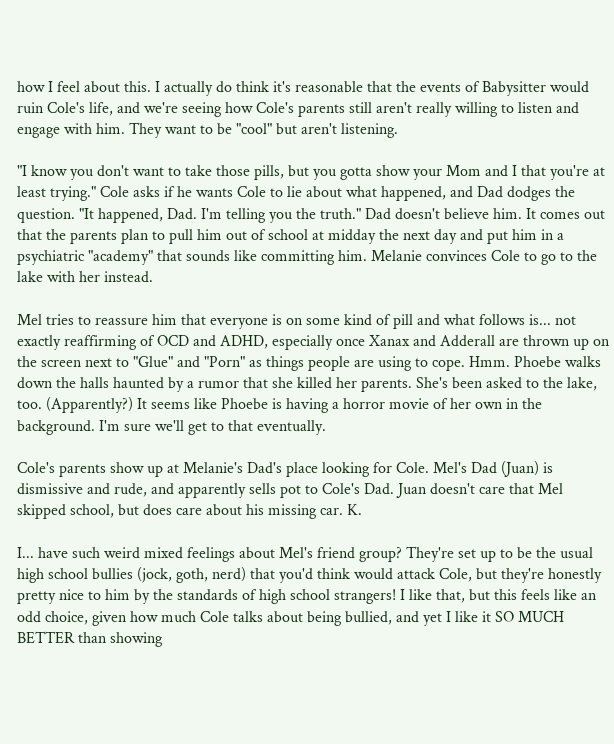how I feel about this. I actually do think it's reasonable that the events of Babysitter would ruin Cole's life, and we're seeing how Cole's parents still aren't really willing to listen and engage with him. They want to be "cool" but aren't listening.

"I know you don't want to take those pills, but you gotta show your Mom and I that you're at least trying." Cole asks if he wants Cole to lie about what happened, and Dad dodges the question. "It happened, Dad. I'm telling you the truth." Dad doesn't believe him. It comes out that the parents plan to pull him out of school at midday the next day and put him in a psychiatric "academy" that sounds like committing him. Melanie convinces Cole to go to the lake with her instead.

Mel tries to reassure him that everyone is on some kind of pill and what follows is... not exactly reaffirming of OCD and ADHD, especially once Xanax and Adderall are thrown up on the screen next to "Glue" and "Porn" as things people are using to cope. Hmm. Phoebe walks down the halls haunted by a rumor that she killed her parents. She's been asked to the lake, too. (Apparently?) It seems like Phoebe is having a horror movie of her own in the background. I'm sure we'll get to that eventually.

Cole's parents show up at Melanie's Dad's place looking for Cole. Mel's Dad (Juan) is dismissive and rude, and apparently sells pot to Cole's Dad. Juan doesn't care that Mel skipped school, but does care about his missing car. K.

I... have such weird mixed feelings about Mel's friend group? They're set up to be the usual high school bullies (jock, goth, nerd) that you'd think would attack Cole, but they're honestly pretty nice to him by the standards of high school strangers! I like that, but this feels like an odd choice, given how much Cole talks about being bullied, and yet I like it SO MUCH BETTER than showing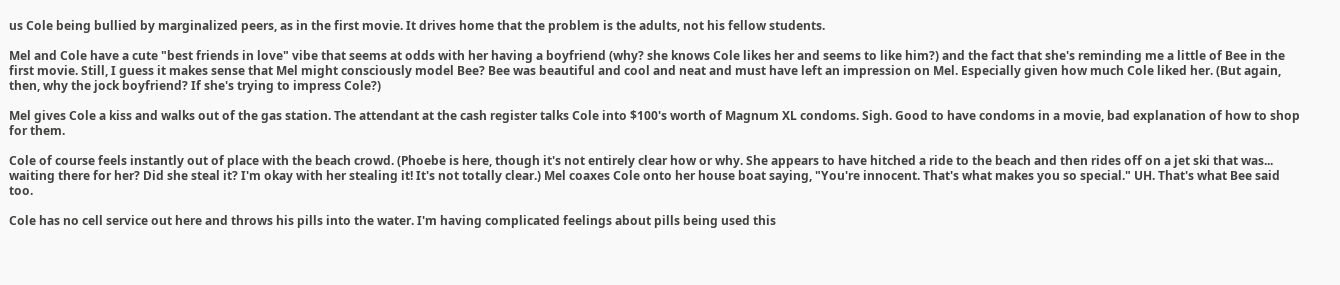us Cole being bullied by marginalized peers, as in the first movie. It drives home that the problem is the adults, not his fellow students.

Mel and Cole have a cute "best friends in love" vibe that seems at odds with her having a boyfriend (why? she knows Cole likes her and seems to like him?) and the fact that she's reminding me a little of Bee in the first movie. Still, I guess it makes sense that Mel might consciously model Bee? Bee was beautiful and cool and neat and must have left an impression on Mel. Especially given how much Cole liked her. (But again, then, why the jock boyfriend? If she's trying to impress Cole?)

Mel gives Cole a kiss and walks out of the gas station. The attendant at the cash register talks Cole into $100's worth of Magnum XL condoms. Sigh. Good to have condoms in a movie, bad explanation of how to shop for them.

Cole of course feels instantly out of place with the beach crowd. (Phoebe is here, though it's not entirely clear how or why. She appears to have hitched a ride to the beach and then rides off on a jet ski that was... waiting there for her? Did she steal it? I'm okay with her stealing it! It's not totally clear.) Mel coaxes Cole onto her house boat saying, "You're innocent. That's what makes you so special." UH. That's what Bee said too.

Cole has no cell service out here and throws his pills into the water. I'm having complicated feelings about pills being used this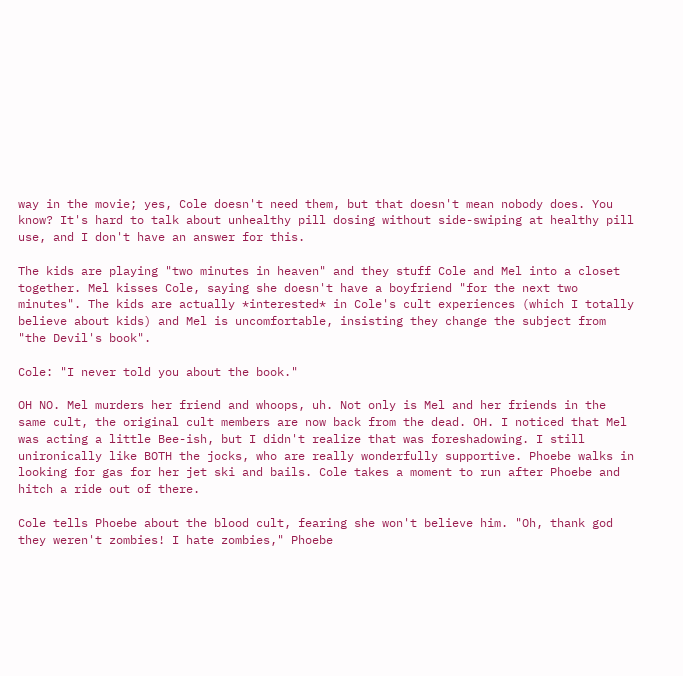way in the movie; yes, Cole doesn't need them, but that doesn't mean nobody does. You know? It's hard to talk about unhealthy pill dosing without side-swiping at healthy pill use, and I don't have an answer for this.

The kids are playing "two minutes in heaven" and they stuff Cole and Mel into a closet together. Mel kisses Cole, saying she doesn't have a boyfriend "for the next two minutes". The kids are actually *interested* in Cole's cult experiences (which I totally believe about kids) and Mel is uncomfortable, insisting they change the subject from "the Devil's book".

Cole: "I never told you about the book."

OH NO. Mel murders her friend and whoops, uh. Not only is Mel and her friends in the same cult, the original cult members are now back from the dead. OH. I noticed that Mel was acting a little Bee-ish, but I didn't realize that was foreshadowing. I still unironically like BOTH the jocks, who are really wonderfully supportive. Phoebe walks in looking for gas for her jet ski and bails. Cole takes a moment to run after Phoebe and hitch a ride out of there.

Cole tells Phoebe about the blood cult, fearing she won't believe him. "Oh, thank god they weren't zombies! I hate zombies," Phoebe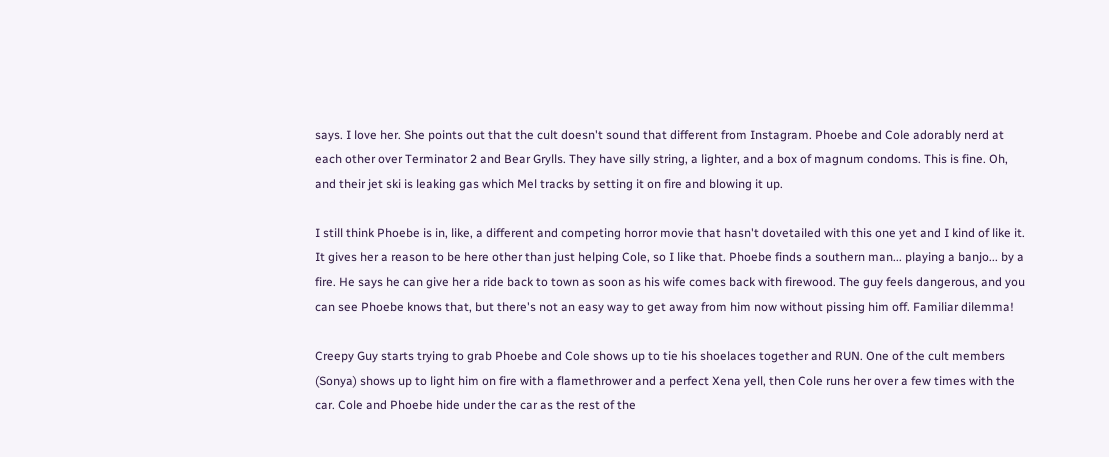says. I love her. She points out that the cult doesn't sound that different from Instagram. Phoebe and Cole adorably nerd at each other over Terminator 2 and Bear Grylls. They have silly string, a lighter, and a box of magnum condoms. This is fine. Oh, and their jet ski is leaking gas which Mel tracks by setting it on fire and blowing it up.

I still think Phoebe is in, like, a different and competing horror movie that hasn't dovetailed with this one yet and I kind of like it. It gives her a reason to be here other than just helping Cole, so I like that. Phoebe finds a southern man... playing a banjo... by a fire. He says he can give her a ride back to town as soon as his wife comes back with firewood. The guy feels dangerous, and you can see Phoebe knows that, but there's not an easy way to get away from him now without pissing him off. Familiar dilemma!

Creepy Guy starts trying to grab Phoebe and Cole shows up to tie his shoelaces together and RUN. One of the cult members (Sonya) shows up to light him on fire with a flamethrower and a perfect Xena yell, then Cole runs her over a few times with the car. Cole and Phoebe hide under the car as the rest of the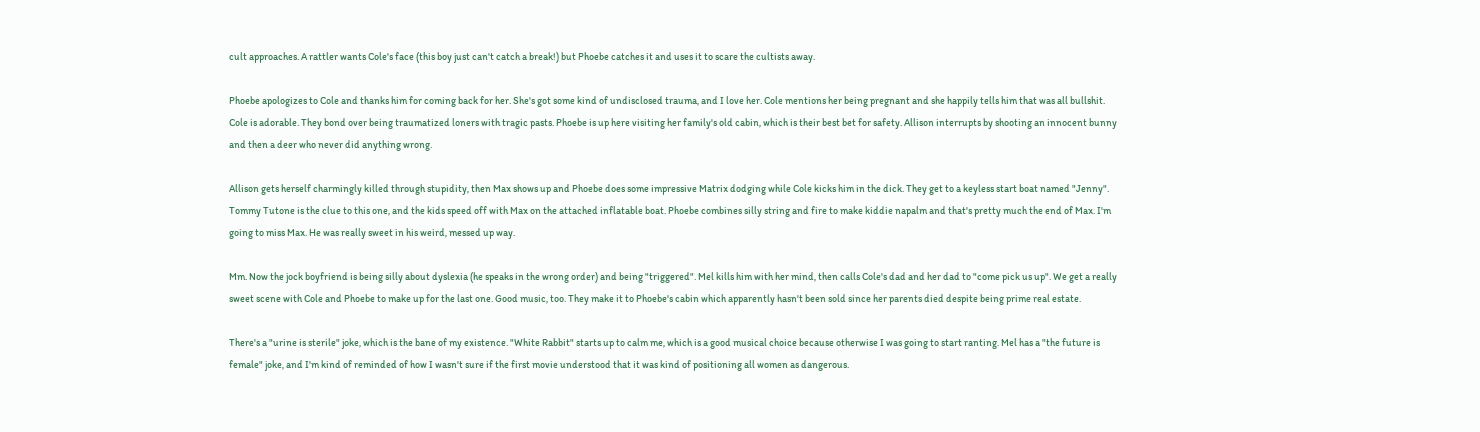cult approaches. A rattler wants Cole's face (this boy just can't catch a break!) but Phoebe catches it and uses it to scare the cultists away.

Phoebe apologizes to Cole and thanks him for coming back for her. She's got some kind of undisclosed trauma, and I love her. Cole mentions her being pregnant and she happily tells him that was all bullshit. Cole is adorable. They bond over being traumatized loners with tragic pasts. Phoebe is up here visiting her family's old cabin, which is their best bet for safety. Allison interrupts by shooting an innocent bunny and then a deer who never did anything wrong.

Allison gets herself charmingly killed through stupidity, then Max shows up and Phoebe does some impressive Matrix dodging while Cole kicks him in the dick. They get to a keyless start boat named "Jenny". Tommy Tutone is the clue to this one, and the kids speed off with Max on the attached inflatable boat. Phoebe combines silly string and fire to make kiddie napalm and that's pretty much the end of Max. I'm going to miss Max. He was really sweet in his weird, messed up way.

Mm. Now the jock boyfriend is being silly about dyslexia (he speaks in the wrong order) and being "triggered". Mel kills him with her mind, then calls Cole's dad and her dad to "come pick us up". We get a really sweet scene with Cole and Phoebe to make up for the last one. Good music, too. They make it to Phoebe's cabin which apparently hasn't been sold since her parents died despite being prime real estate.

There's a "urine is sterile" joke, which is the bane of my existence. "White Rabbit" starts up to calm me, which is a good musical choice because otherwise I was going to start ranting. Mel has a "the future is female" joke, and I'm kind of reminded of how I wasn't sure if the first movie understood that it was kind of positioning all women as dangerous.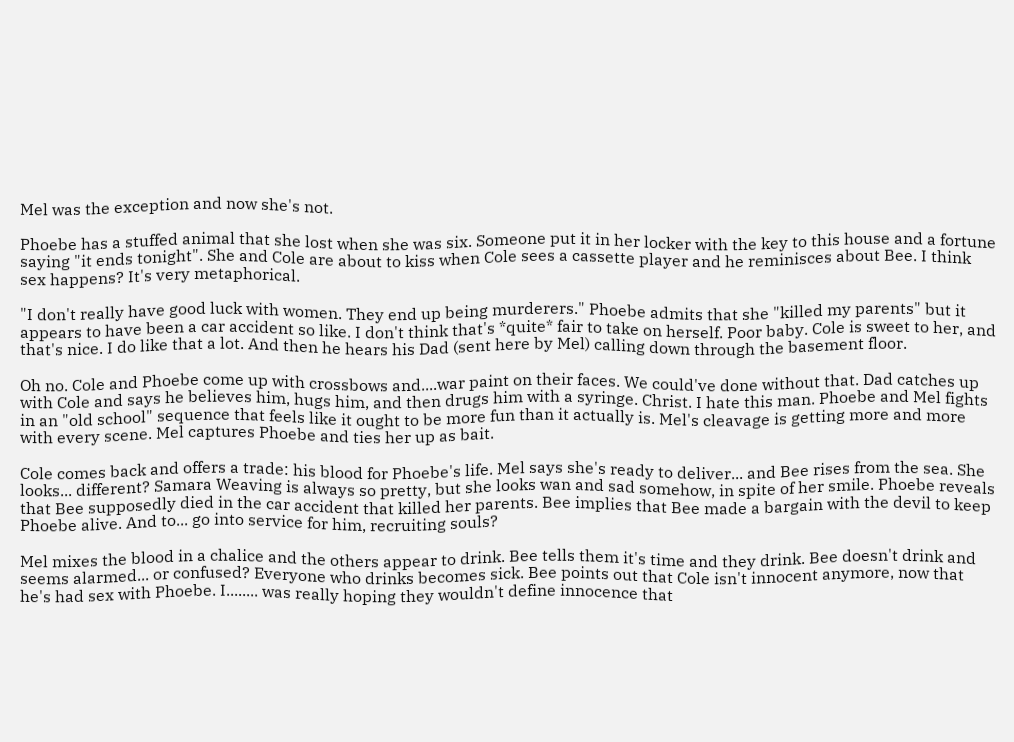Mel was the exception and now she's not.

Phoebe has a stuffed animal that she lost when she was six. Someone put it in her locker with the key to this house and a fortune saying "it ends tonight". She and Cole are about to kiss when Cole sees a cassette player and he reminisces about Bee. I think sex happens? It's very metaphorical.

"I don't really have good luck with women. They end up being murderers." Phoebe admits that she "killed my parents" but it appears to have been a car accident so like. I don't think that's *quite* fair to take on herself. Poor baby. Cole is sweet to her, and that's nice. I do like that a lot. And then he hears his Dad (sent here by Mel) calling down through the basement floor.

Oh no. Cole and Phoebe come up with crossbows and....war paint on their faces. We could've done without that. Dad catches up with Cole and says he believes him, hugs him, and then drugs him with a syringe. Christ. I hate this man. Phoebe and Mel fights in an "old school" sequence that feels like it ought to be more fun than it actually is. Mel's cleavage is getting more and more with every scene. Mel captures Phoebe and ties her up as bait.

Cole comes back and offers a trade: his blood for Phoebe's life. Mel says she's ready to deliver... and Bee rises from the sea. She looks... different? Samara Weaving is always so pretty, but she looks wan and sad somehow, in spite of her smile. Phoebe reveals that Bee supposedly died in the car accident that killed her parents. Bee implies that Bee made a bargain with the devil to keep Phoebe alive. And to... go into service for him, recruiting souls?

Mel mixes the blood in a chalice and the others appear to drink. Bee tells them it's time and they drink. Bee doesn't drink and seems alarmed... or confused? Everyone who drinks becomes sick. Bee points out that Cole isn't innocent anymore, now that he's had sex with Phoebe. I........ was really hoping they wouldn't define innocence that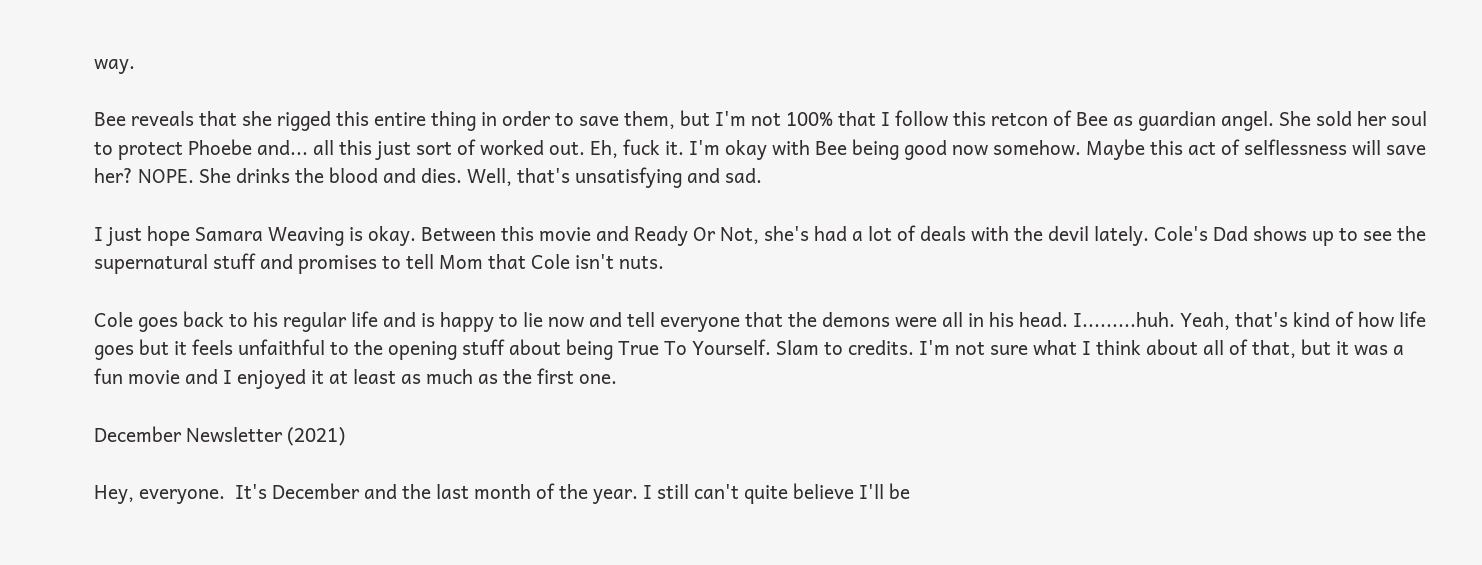way.

Bee reveals that she rigged this entire thing in order to save them, but I'm not 100% that I follow this retcon of Bee as guardian angel. She sold her soul to protect Phoebe and... all this just sort of worked out. Eh, fuck it. I'm okay with Bee being good now somehow. Maybe this act of selflessness will save her? NOPE. She drinks the blood and dies. Well, that's unsatisfying and sad.

I just hope Samara Weaving is okay. Between this movie and Ready Or Not, she's had a lot of deals with the devil lately. Cole's Dad shows up to see the supernatural stuff and promises to tell Mom that Cole isn't nuts.

Cole goes back to his regular life and is happy to lie now and tell everyone that the demons were all in his head. I.........huh. Yeah, that's kind of how life goes but it feels unfaithful to the opening stuff about being True To Yourself. Slam to credits. I'm not sure what I think about all of that, but it was a fun movie and I enjoyed it at least as much as the first one.

December Newsletter (2021)

Hey, everyone.  It's December and the last month of the year. I still can't quite believe I'll be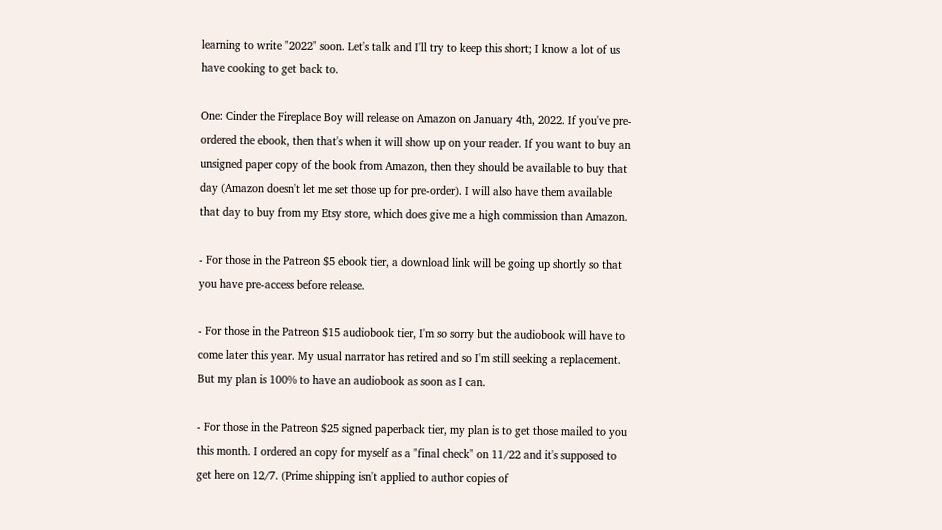learning to write "2022" soon. Let's talk and I'll try to keep this short; I know a lot of us have cooking to get back to.

One: Cinder the Fireplace Boy will release on Amazon on January 4th, 2022. If you've pre-ordered the ebook, then that's when it will show up on your reader. If you want to buy an unsigned paper copy of the book from Amazon, then they should be available to buy that day (Amazon doesn't let me set those up for pre-order). I will also have them available that day to buy from my Etsy store, which does give me a high commission than Amazon.

- For those in the Patreon $5 ebook tier, a download link will be going up shortly so that you have pre-access before release.

- For those in the Patreon $15 audiobook tier, I'm so sorry but the audiobook will have to come later this year. My usual narrator has retired and so I'm still seeking a replacement. But my plan is 100% to have an audiobook as soon as I can.

- For those in the Patreon $25 signed paperback tier, my plan is to get those mailed to you this month. I ordered an copy for myself as a "final check" on 11/22 and it's supposed to get here on 12/7. (Prime shipping isn't applied to author copies of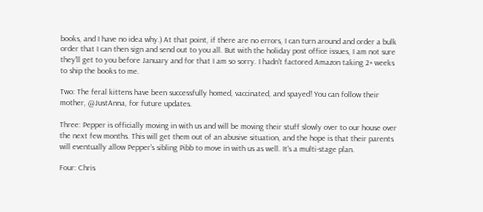books, and I have no idea why.) At that point, if there are no errors, I can turn around and order a bulk order that I can then sign and send out to you all. But with the holiday post office issues, I am not sure they'll get to you before January and for that I am so sorry. I hadn't factored Amazon taking 2+ weeks to ship the books to me.

Two: The feral kittens have been successfully homed, vaccinated, and spayed! You can follow their mother, @JustAnna, for future updates.

Three: Pepper is officially moving in with us and will be moving their stuff slowly over to our house over the next few months. This will get them out of an abusive situation, and the hope is that their parents will eventually allow Pepper's sibling Pibb to move in with us as well. It's a multi-stage plan.

Four: Chris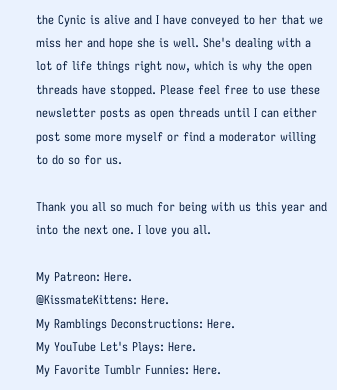the Cynic is alive and I have conveyed to her that we miss her and hope she is well. She's dealing with a lot of life things right now, which is why the open threads have stopped. Please feel free to use these newsletter posts as open threads until I can either post some more myself or find a moderator willing to do so for us.

Thank you all so much for being with us this year and into the next one. I love you all.

My Patreon: Here.
@KissmateKittens: Here.
My Ramblings Deconstructions: Here.
My YouTube Let's Plays: Here.
My Favorite Tumblr Funnies: Here.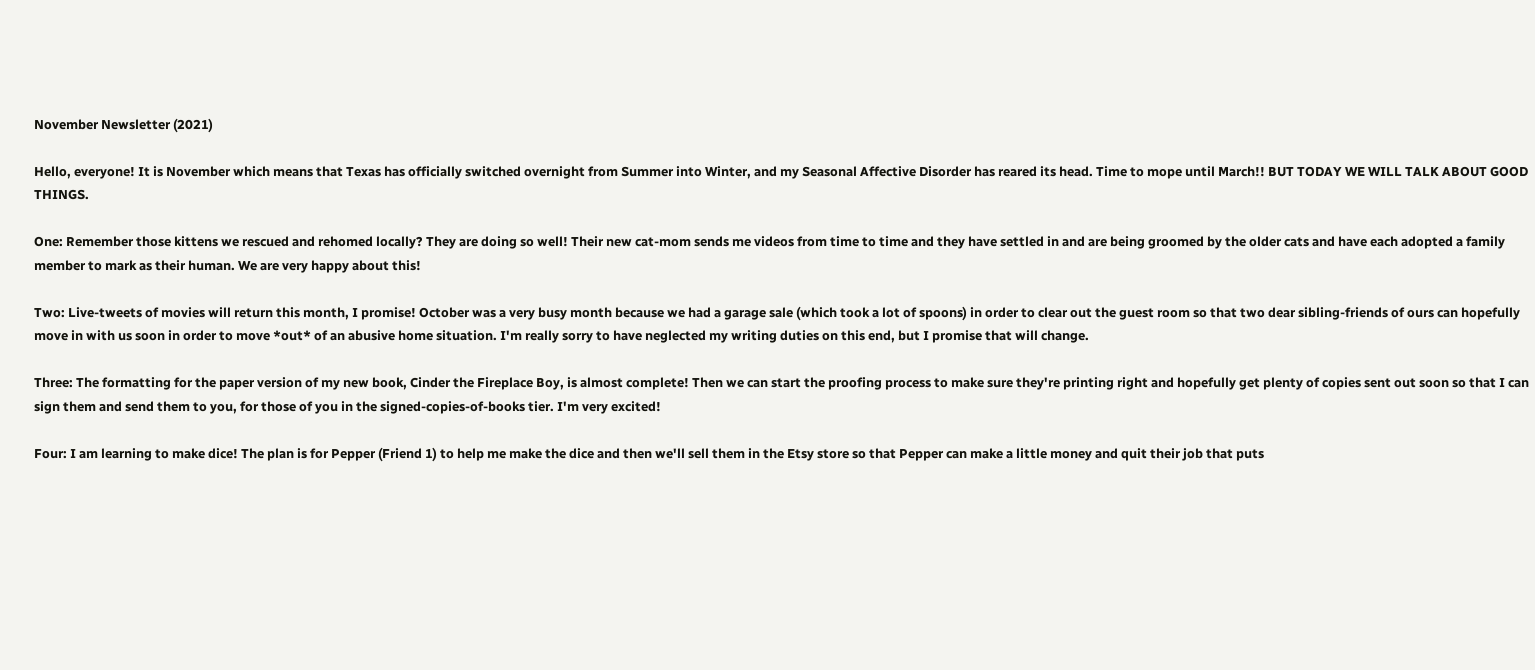November Newsletter (2021)

Hello, everyone! It is November which means that Texas has officially switched overnight from Summer into Winter, and my Seasonal Affective Disorder has reared its head. Time to mope until March!! BUT TODAY WE WILL TALK ABOUT GOOD THINGS.

One: Remember those kittens we rescued and rehomed locally? They are doing so well! Their new cat-mom sends me videos from time to time and they have settled in and are being groomed by the older cats and have each adopted a family member to mark as their human. We are very happy about this!

Two: Live-tweets of movies will return this month, I promise! October was a very busy month because we had a garage sale (which took a lot of spoons) in order to clear out the guest room so that two dear sibling-friends of ours can hopefully move in with us soon in order to move *out* of an abusive home situation. I'm really sorry to have neglected my writing duties on this end, but I promise that will change.

Three: The formatting for the paper version of my new book, Cinder the Fireplace Boy, is almost complete! Then we can start the proofing process to make sure they're printing right and hopefully get plenty of copies sent out soon so that I can sign them and send them to you, for those of you in the signed-copies-of-books tier. I'm very excited!

Four: I am learning to make dice! The plan is for Pepper (Friend 1) to help me make the dice and then we'll sell them in the Etsy store so that Pepper can make a little money and quit their job that puts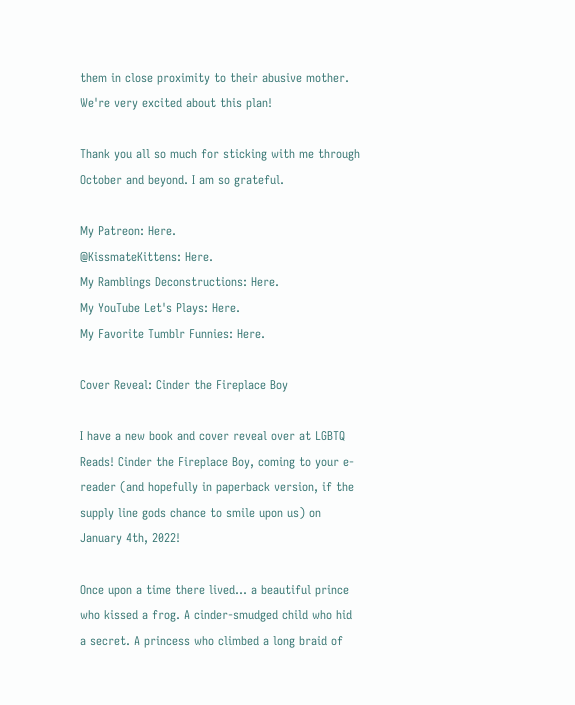them in close proximity to their abusive mother. We're very excited about this plan!

Thank you all so much for sticking with me through October and beyond. I am so grateful.

My Patreon: Here.
@KissmateKittens: Here.
My Ramblings Deconstructions: Here.
My YouTube Let's Plays: Here.
My Favorite Tumblr Funnies: Here.

Cover Reveal: Cinder the Fireplace Boy

I have a new book and cover reveal over at LGBTQ Reads! Cinder the Fireplace Boy, coming to your e-reader (and hopefully in paperback version, if the supply line gods chance to smile upon us) on January 4th, 2022!

Once upon a time there lived... a beautiful prince who kissed a frog. A cinder-smudged child who hid a secret. A princess who climbed a long braid of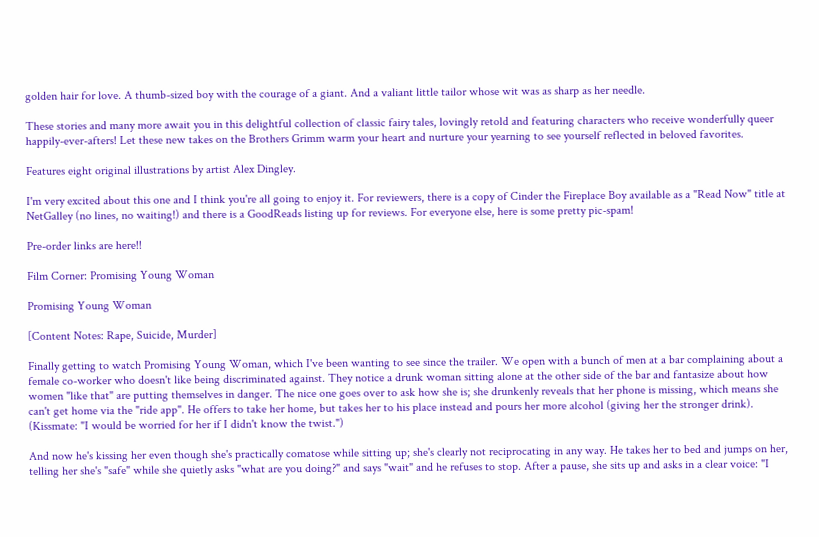golden hair for love. A thumb-sized boy with the courage of a giant. And a valiant little tailor whose wit was as sharp as her needle.

These stories and many more await you in this delightful collection of classic fairy tales, lovingly retold and featuring characters who receive wonderfully queer happily-ever-afters! Let these new takes on the Brothers Grimm warm your heart and nurture your yearning to see yourself reflected in beloved favorites.

Features eight original illustrations by artist Alex Dingley.

I'm very excited about this one and I think you're all going to enjoy it. For reviewers, there is a copy of Cinder the Fireplace Boy available as a "Read Now" title at NetGalley (no lines, no waiting!) and there is a GoodReads listing up for reviews. For everyone else, here is some pretty pic-spam!

Pre-order links are here!!

Film Corner: Promising Young Woman

Promising Young Woman

[Content Notes: Rape, Suicide, Murder]

Finally getting to watch Promising Young Woman, which I've been wanting to see since the trailer. We open with a bunch of men at a bar complaining about a female co-worker who doesn't like being discriminated against. They notice a drunk woman sitting alone at the other side of the bar and fantasize about how women "like that" are putting themselves in danger. The nice one goes over to ask how she is; she drunkenly reveals that her phone is missing, which means she can't get home via the "ride app". He offers to take her home, but takes her to his place instead and pours her more alcohol (giving her the stronger drink). (Kissmate: "I would be worried for her if I didn't know the twist.")

And now he's kissing her even though she's practically comatose while sitting up; she's clearly not reciprocating in any way. He takes her to bed and jumps on her, telling her she's "safe" while she quietly asks "what are you doing?" and says "wait" and he refuses to stop. After a pause, she sits up and asks in a clear voice: "I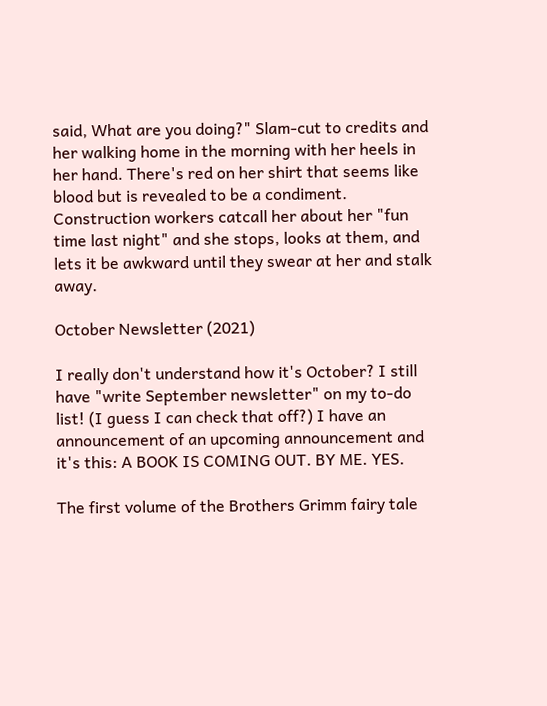said, What are you doing?" Slam-cut to credits and her walking home in the morning with her heels in her hand. There's red on her shirt that seems like blood but is revealed to be a condiment. Construction workers catcall her about her "fun time last night" and she stops, looks at them, and lets it be awkward until they swear at her and stalk away.

October Newsletter (2021)

I really don't understand how it's October? I still have "write September newsletter" on my to-do list! (I guess I can check that off?) I have an announcement of an upcoming announcement and it's this: A BOOK IS COMING OUT. BY ME. YES.

The first volume of the Brothers Grimm fairy tale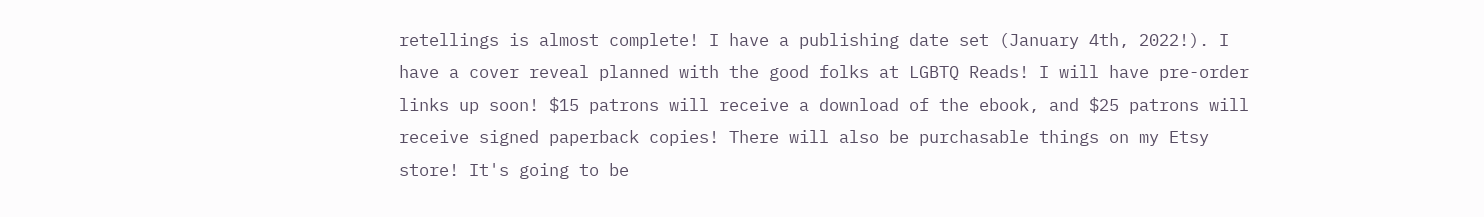retellings is almost complete! I have a publishing date set (January 4th, 2022!). I have a cover reveal planned with the good folks at LGBTQ Reads! I will have pre-order links up soon! $15 patrons will receive a download of the ebook, and $25 patrons will receive signed paperback copies! There will also be purchasable things on my Etsy store! It's going to be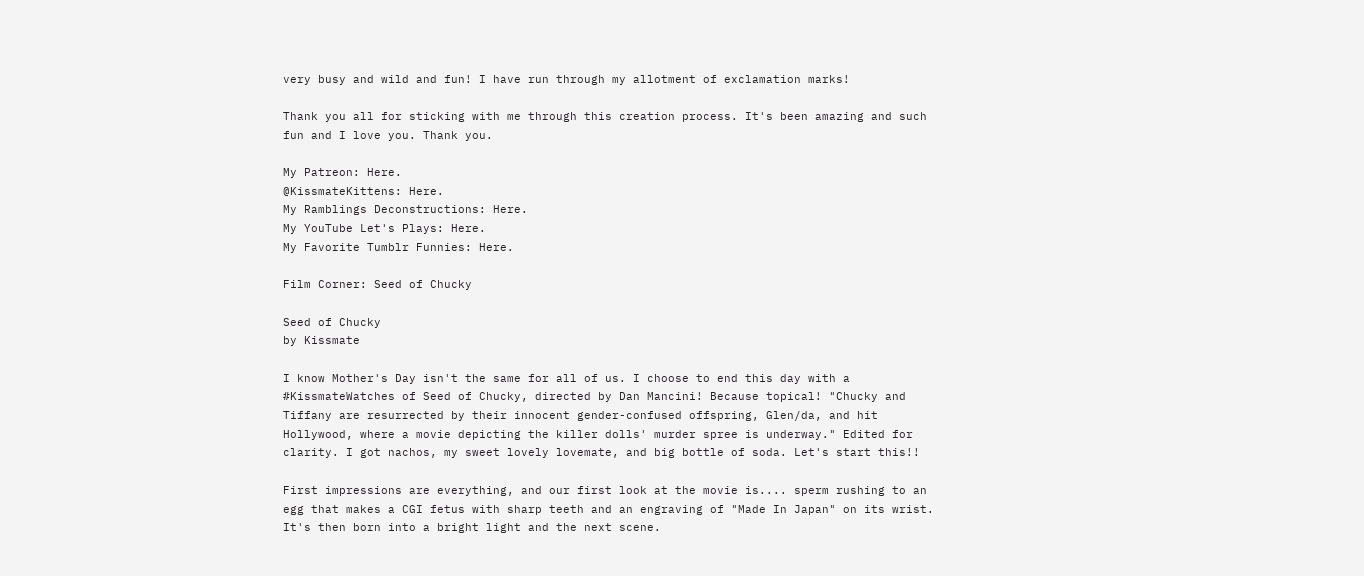very busy and wild and fun! I have run through my allotment of exclamation marks!

Thank you all for sticking with me through this creation process. It's been amazing and such fun and I love you. Thank you.

My Patreon: Here.
@KissmateKittens: Here.
My Ramblings Deconstructions: Here.
My YouTube Let's Plays: Here.
My Favorite Tumblr Funnies: Here.

Film Corner: Seed of Chucky

Seed of Chucky
by Kissmate

I know Mother's Day isn't the same for all of us. I choose to end this day with a #KissmateWatches of Seed of Chucky, directed by Dan Mancini! Because topical! "Chucky and Tiffany are resurrected by their innocent gender-confused offspring, Glen/da, and hit Hollywood, where a movie depicting the killer dolls' murder spree is underway." Edited for clarity. I got nachos, my sweet lovely lovemate, and big bottle of soda. Let's start this!!

First impressions are everything, and our first look at the movie is.... sperm rushing to an egg that makes a CGI fetus with sharp teeth and an engraving of "Made In Japan" on its wrist. It's then born into a bright light and the next scene.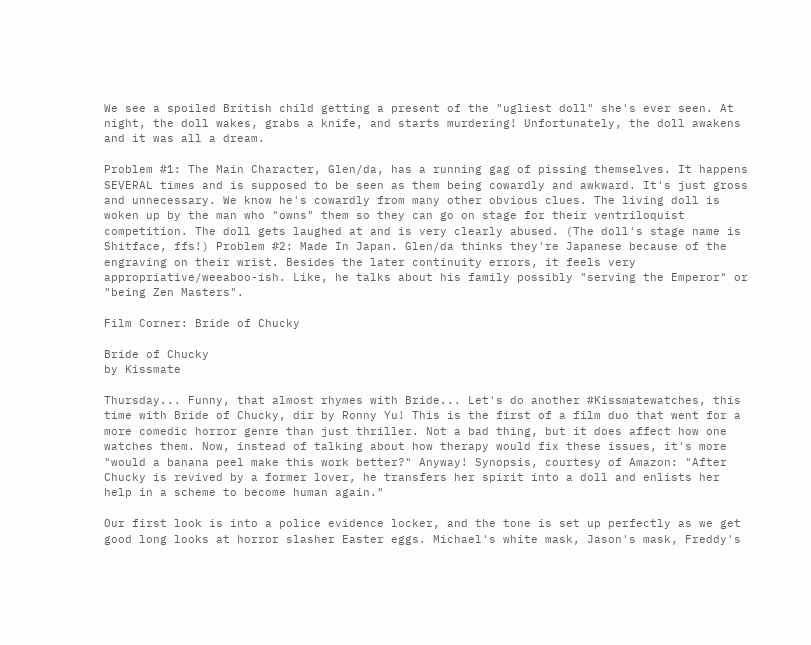We see a spoiled British child getting a present of the "ugliest doll" she's ever seen. At night, the doll wakes, grabs a knife, and starts murdering! Unfortunately, the doll awakens and it was all a dream.

Problem #1: The Main Character, Glen/da, has a running gag of pissing themselves. It happens SEVERAL times and is supposed to be seen as them being cowardly and awkward. It's just gross and unnecessary. We know he's cowardly from many other obvious clues. The living doll is woken up by the man who "owns" them so they can go on stage for their ventriloquist competition. The doll gets laughed at and is very clearly abused. (The doll's stage name is Shitface, ffs!) Problem #2: Made In Japan. Glen/da thinks they're Japanese because of the engraving on their wrist. Besides the later continuity errors, it feels very appropriative/weeaboo-ish. Like, he talks about his family possibly "serving the Emperor" or "being Zen Masters".

Film Corner: Bride of Chucky

Bride of Chucky
by Kissmate

Thursday... Funny, that almost rhymes with Bride... Let's do another #Kissmatewatches, this time with Bride of Chucky, dir by Ronny Yu! This is the first of a film duo that went for a more comedic horror genre than just thriller. Not a bad thing, but it does affect how one watches them. Now, instead of talking about how therapy would fix these issues, it's more "would a banana peel make this work better?" Anyway! Synopsis, courtesy of Amazon: "After Chucky is revived by a former lover, he transfers her spirit into a doll and enlists her help in a scheme to become human again."

Our first look is into a police evidence locker, and the tone is set up perfectly as we get good long looks at horror slasher Easter eggs. Michael's white mask, Jason's mask, Freddy's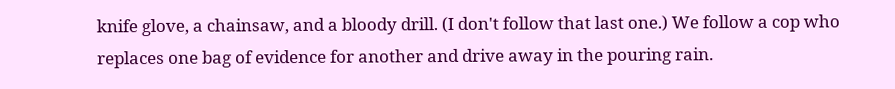knife glove, a chainsaw, and a bloody drill. (I don't follow that last one.) We follow a cop who replaces one bag of evidence for another and drive away in the pouring rain.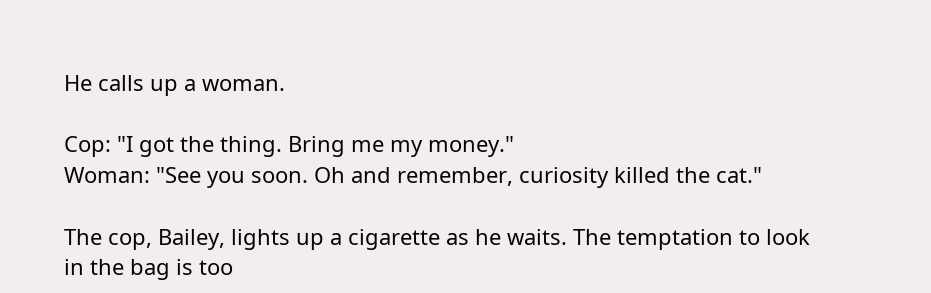He calls up a woman.

Cop: "I got the thing. Bring me my money."
Woman: "See you soon. Oh and remember, curiosity killed the cat."

The cop, Bailey, lights up a cigarette as he waits. The temptation to look in the bag is too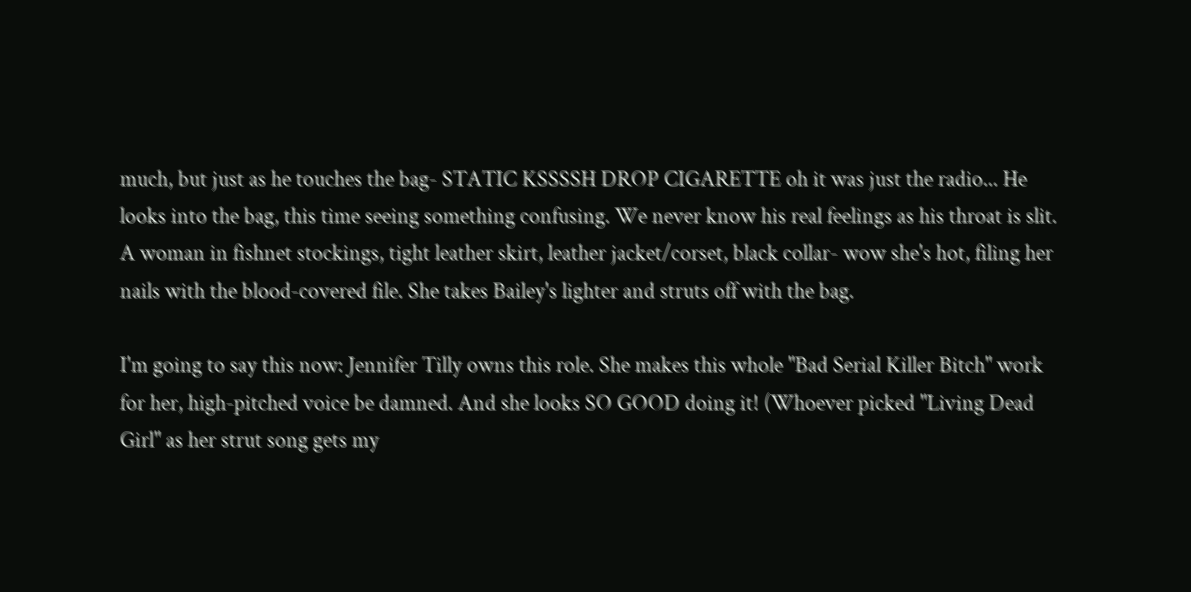much, but just as he touches the bag- STATIC KSSSSH DROP CIGARETTE oh it was just the radio... He looks into the bag, this time seeing something confusing. We never know his real feelings as his throat is slit. A woman in fishnet stockings, tight leather skirt, leather jacket/corset, black collar- wow she's hot, filing her nails with the blood-covered file. She takes Bailey's lighter and struts off with the bag.

I'm going to say this now: Jennifer Tilly owns this role. She makes this whole "Bad Serial Killer Bitch" work for her, high-pitched voice be damned. And she looks SO GOOD doing it! (Whoever picked "Living Dead Girl" as her strut song gets my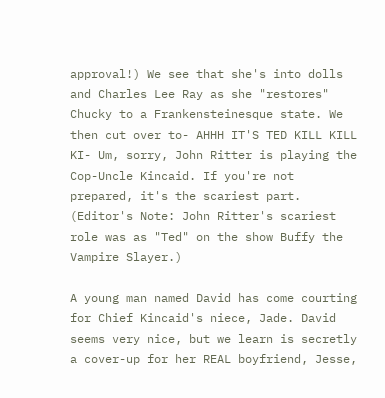approval!) We see that she's into dolls and Charles Lee Ray as she "restores" Chucky to a Frankensteinesque state. We then cut over to- AHHH IT'S TED KILL KILL KI- Um, sorry, John Ritter is playing the Cop-Uncle Kincaid. If you're not prepared, it's the scariest part. (Editor's Note: John Ritter's scariest role was as "Ted" on the show Buffy the Vampire Slayer.)

A young man named David has come courting for Chief Kincaid's niece, Jade. David seems very nice, but we learn is secretly a cover-up for her REAL boyfriend, Jesse,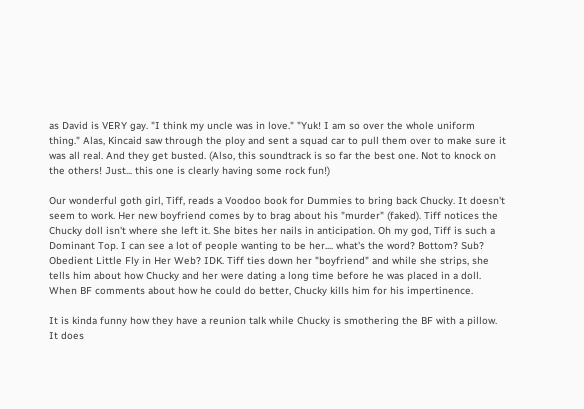as David is VERY gay. "I think my uncle was in love." "Yuk! I am so over the whole uniform thing." Alas, Kincaid saw through the ploy and sent a squad car to pull them over to make sure it was all real. And they get busted. (Also, this soundtrack is so far the best one. Not to knock on the others! Just... this one is clearly having some rock fun!)

Our wonderful goth girl, Tiff, reads a Voodoo book for Dummies to bring back Chucky. It doesn't seem to work. Her new boyfriend comes by to brag about his "murder" (faked). Tiff notices the Chucky doll isn't where she left it. She bites her nails in anticipation. Oh my god, Tiff is such a Dominant Top. I can see a lot of people wanting to be her.... what's the word? Bottom? Sub? Obedient Little Fly in Her Web? IDK. Tiff ties down her "boyfriend" and while she strips, she tells him about how Chucky and her were dating a long time before he was placed in a doll. When BF comments about how he could do better, Chucky kills him for his impertinence.

It is kinda funny how they have a reunion talk while Chucky is smothering the BF with a pillow. It does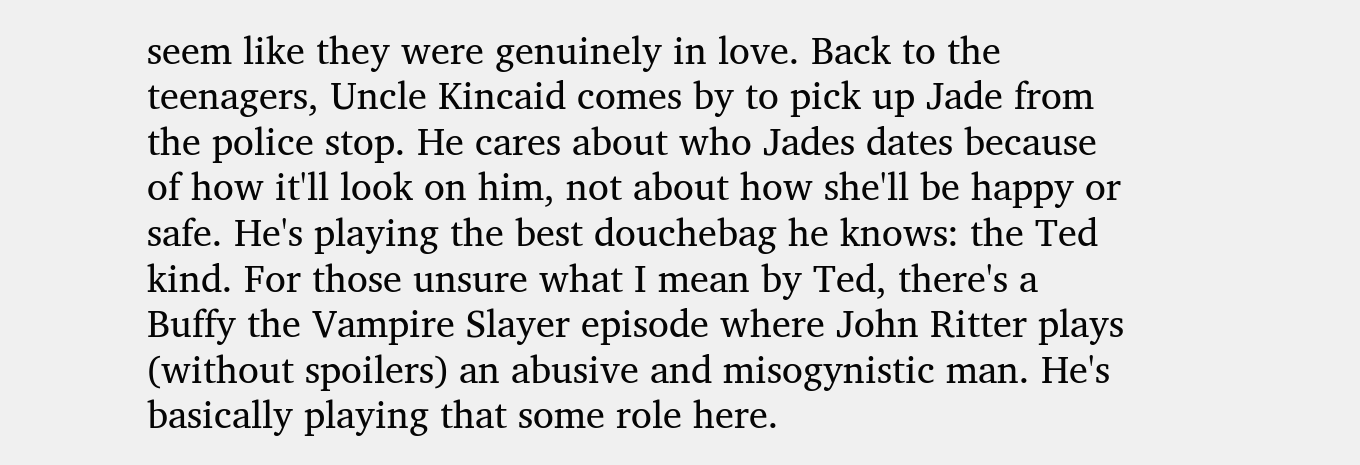seem like they were genuinely in love. Back to the teenagers, Uncle Kincaid comes by to pick up Jade from the police stop. He cares about who Jades dates because of how it'll look on him, not about how she'll be happy or safe. He's playing the best douchebag he knows: the Ted kind. For those unsure what I mean by Ted, there's a Buffy the Vampire Slayer episode where John Ritter plays (without spoilers) an abusive and misogynistic man. He's basically playing that some role here.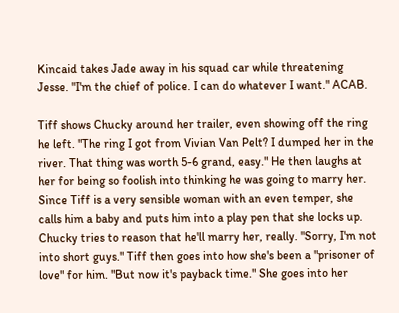Kincaid takes Jade away in his squad car while threatening Jesse. "I'm the chief of police. I can do whatever I want." ACAB.

Tiff shows Chucky around her trailer, even showing off the ring he left. "The ring I got from Vivian Van Pelt? I dumped her in the river. That thing was worth 5-6 grand, easy." He then laughs at her for being so foolish into thinking he was going to marry her. Since Tiff is a very sensible woman with an even temper, she calls him a baby and puts him into a play pen that she locks up. Chucky tries to reason that he'll marry her, really. "Sorry, I'm not into short guys." Tiff then goes into how she's been a "prisoner of love" for him. "But now it's payback time." She goes into her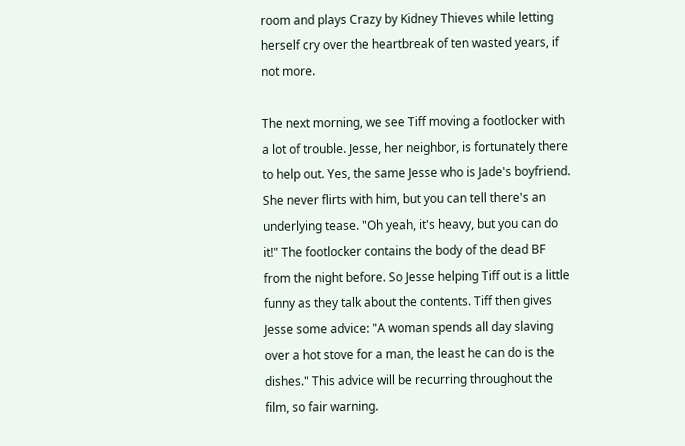room and plays Crazy by Kidney Thieves while letting herself cry over the heartbreak of ten wasted years, if not more.

The next morning, we see Tiff moving a footlocker with a lot of trouble. Jesse, her neighbor, is fortunately there to help out. Yes, the same Jesse who is Jade's boyfriend. She never flirts with him, but you can tell there's an underlying tease. "Oh yeah, it's heavy, but you can do it!" The footlocker contains the body of the dead BF from the night before. So Jesse helping Tiff out is a little funny as they talk about the contents. Tiff then gives Jesse some advice: "A woman spends all day slaving over a hot stove for a man, the least he can do is the dishes." This advice will be recurring throughout the film, so fair warning.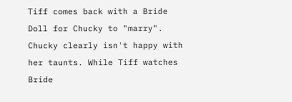Tiff comes back with a Bride Doll for Chucky to "marry". Chucky clearly isn't happy with her taunts. While Tiff watches Bride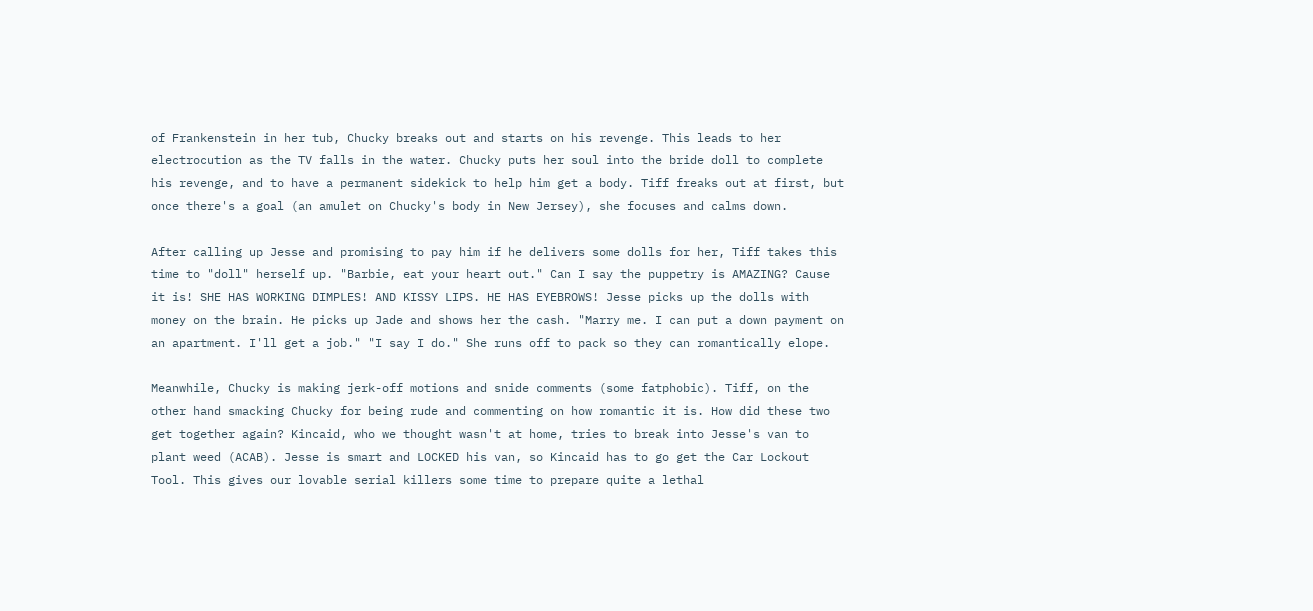of Frankenstein in her tub, Chucky breaks out and starts on his revenge. This leads to her electrocution as the TV falls in the water. Chucky puts her soul into the bride doll to complete his revenge, and to have a permanent sidekick to help him get a body. Tiff freaks out at first, but once there's a goal (an amulet on Chucky's body in New Jersey), she focuses and calms down.

After calling up Jesse and promising to pay him if he delivers some dolls for her, Tiff takes this time to "doll" herself up. "Barbie, eat your heart out." Can I say the puppetry is AMAZING? Cause it is! SHE HAS WORKING DIMPLES! AND KISSY LIPS. HE HAS EYEBROWS! Jesse picks up the dolls with money on the brain. He picks up Jade and shows her the cash. "Marry me. I can put a down payment on an apartment. I'll get a job." "I say I do." She runs off to pack so they can romantically elope.

Meanwhile, Chucky is making jerk-off motions and snide comments (some fatphobic). Tiff, on the other hand smacking Chucky for being rude and commenting on how romantic it is. How did these two get together again? Kincaid, who we thought wasn't at home, tries to break into Jesse's van to plant weed (ACAB). Jesse is smart and LOCKED his van, so Kincaid has to go get the Car Lockout Tool. This gives our lovable serial killers some time to prepare quite a lethal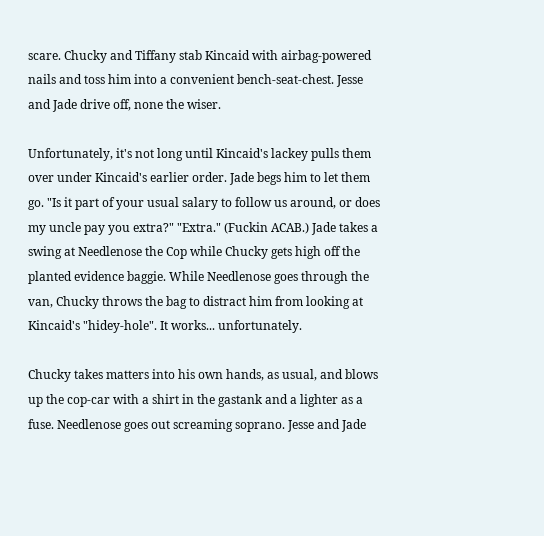scare. Chucky and Tiffany stab Kincaid with airbag-powered nails and toss him into a convenient bench-seat-chest. Jesse and Jade drive off, none the wiser.

Unfortunately, it's not long until Kincaid's lackey pulls them over under Kincaid's earlier order. Jade begs him to let them go. "Is it part of your usual salary to follow us around, or does my uncle pay you extra?" "Extra." (Fuckin ACAB.) Jade takes a swing at Needlenose the Cop while Chucky gets high off the planted evidence baggie. While Needlenose goes through the van, Chucky throws the bag to distract him from looking at Kincaid's "hidey-hole". It works... unfortunately.

Chucky takes matters into his own hands, as usual, and blows up the cop-car with a shirt in the gastank and a lighter as a fuse. Needlenose goes out screaming soprano. Jesse and Jade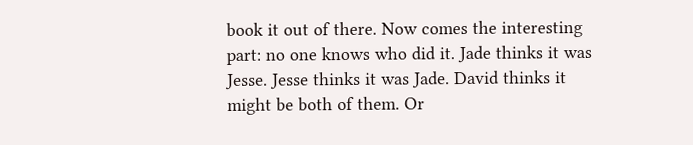book it out of there. Now comes the interesting part: no one knows who did it. Jade thinks it was Jesse. Jesse thinks it was Jade. David thinks it might be both of them. Or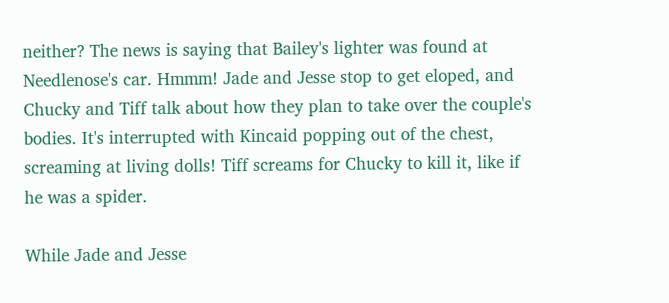neither? The news is saying that Bailey's lighter was found at Needlenose's car. Hmmm! Jade and Jesse stop to get eloped, and Chucky and Tiff talk about how they plan to take over the couple's bodies. It's interrupted with Kincaid popping out of the chest, screaming at living dolls! Tiff screams for Chucky to kill it, like if he was a spider.

While Jade and Jesse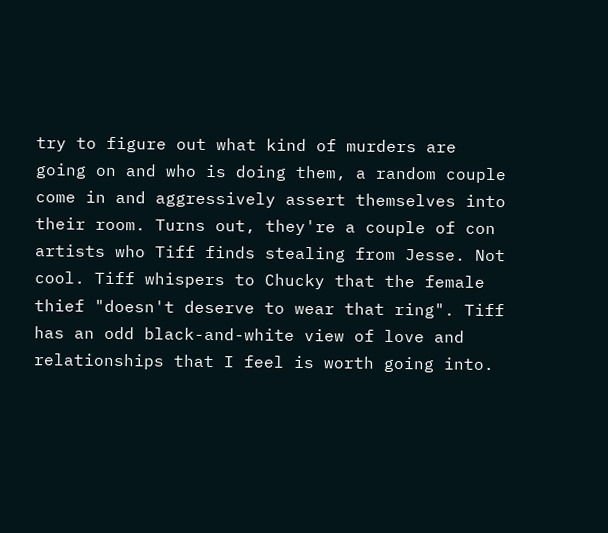try to figure out what kind of murders are going on and who is doing them, a random couple come in and aggressively assert themselves into their room. Turns out, they're a couple of con artists who Tiff finds stealing from Jesse. Not cool. Tiff whispers to Chucky that the female thief "doesn't deserve to wear that ring". Tiff has an odd black-and-white view of love and relationships that I feel is worth going into.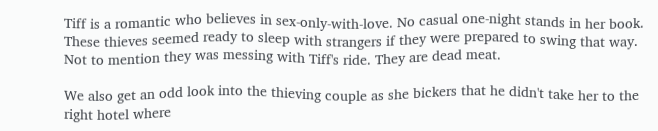Tiff is a romantic who believes in sex-only-with-love. No casual one-night stands in her book. These thieves seemed ready to sleep with strangers if they were prepared to swing that way. Not to mention they was messing with Tiff's ride. They are dead meat.

We also get an odd look into the thieving couple as she bickers that he didn't take her to the right hotel where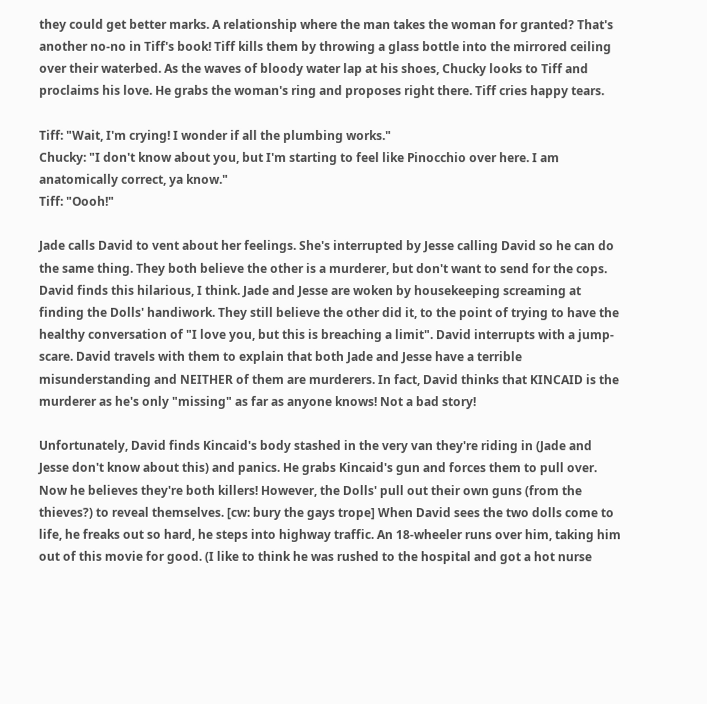they could get better marks. A relationship where the man takes the woman for granted? That's another no-no in Tiff's book! Tiff kills them by throwing a glass bottle into the mirrored ceiling over their waterbed. As the waves of bloody water lap at his shoes, Chucky looks to Tiff and proclaims his love. He grabs the woman's ring and proposes right there. Tiff cries happy tears.

Tiff: "Wait, I'm crying! I wonder if all the plumbing works."
Chucky: "I don't know about you, but I'm starting to feel like Pinocchio over here. I am anatomically correct, ya know."
Tiff: "Oooh!"

Jade calls David to vent about her feelings. She's interrupted by Jesse calling David so he can do the same thing. They both believe the other is a murderer, but don't want to send for the cops. David finds this hilarious, I think. Jade and Jesse are woken by housekeeping screaming at finding the Dolls' handiwork. They still believe the other did it, to the point of trying to have the healthy conversation of "I love you, but this is breaching a limit". David interrupts with a jump-scare. David travels with them to explain that both Jade and Jesse have a terrible misunderstanding and NEITHER of them are murderers. In fact, David thinks that KINCAID is the murderer as he's only "missing" as far as anyone knows! Not a bad story!

Unfortunately, David finds Kincaid's body stashed in the very van they're riding in (Jade and Jesse don't know about this) and panics. He grabs Kincaid's gun and forces them to pull over. Now he believes they're both killers! However, the Dolls' pull out their own guns (from the thieves?) to reveal themselves. [cw: bury the gays trope] When David sees the two dolls come to life, he freaks out so hard, he steps into highway traffic. An 18-wheeler runs over him, taking him out of this movie for good. (I like to think he was rushed to the hospital and got a hot nurse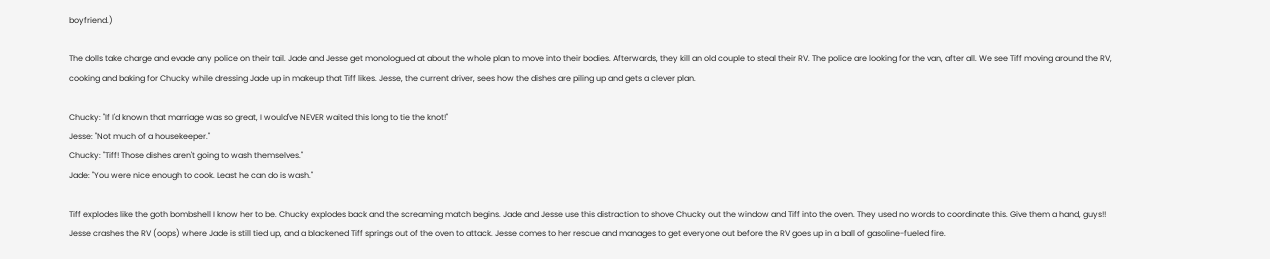boyfriend.)

The dolls take charge and evade any police on their tail. Jade and Jesse get monologued at about the whole plan to move into their bodies. Afterwards, they kill an old couple to steal their RV. The police are looking for the van, after all. We see Tiff moving around the RV, cooking and baking for Chucky while dressing Jade up in makeup that Tiff likes. Jesse, the current driver, sees how the dishes are piling up and gets a clever plan.

Chucky: "If I'd known that marriage was so great, I would've NEVER waited this long to tie the knot!"
Jesse: "Not much of a housekeeper."
Chucky: "Tiff! Those dishes aren't going to wash themselves."
Jade: "You were nice enough to cook. Least he can do is wash."

Tiff explodes like the goth bombshell I know her to be. Chucky explodes back and the screaming match begins. Jade and Jesse use this distraction to shove Chucky out the window and Tiff into the oven. They used no words to coordinate this. Give them a hand, guys!! Jesse crashes the RV (oops) where Jade is still tied up, and a blackened Tiff springs out of the oven to attack. Jesse comes to her rescue and manages to get everyone out before the RV goes up in a ball of gasoline-fueled fire.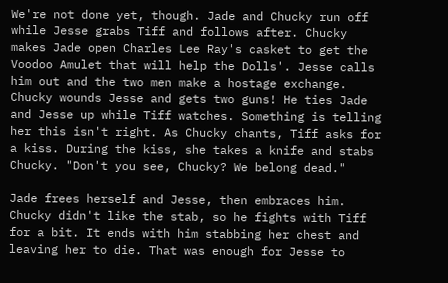We're not done yet, though. Jade and Chucky run off while Jesse grabs Tiff and follows after. Chucky makes Jade open Charles Lee Ray's casket to get the Voodoo Amulet that will help the Dolls'. Jesse calls him out and the two men make a hostage exchange. Chucky wounds Jesse and gets two guns! He ties Jade and Jesse up while Tiff watches. Something is telling her this isn't right. As Chucky chants, Tiff asks for a kiss. During the kiss, she takes a knife and stabs Chucky. "Don't you see, Chucky? We belong dead."

Jade frees herself and Jesse, then embraces him. Chucky didn't like the stab, so he fights with Tiff for a bit. It ends with him stabbing her chest and leaving her to die. That was enough for Jesse to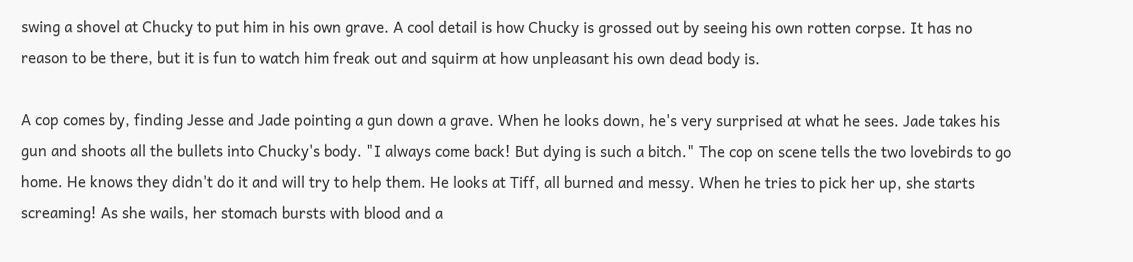swing a shovel at Chucky to put him in his own grave. A cool detail is how Chucky is grossed out by seeing his own rotten corpse. It has no reason to be there, but it is fun to watch him freak out and squirm at how unpleasant his own dead body is.

A cop comes by, finding Jesse and Jade pointing a gun down a grave. When he looks down, he's very surprised at what he sees. Jade takes his gun and shoots all the bullets into Chucky's body. "I always come back! But dying is such a bitch." The cop on scene tells the two lovebirds to go home. He knows they didn't do it and will try to help them. He looks at Tiff, all burned and messy. When he tries to pick her up, she starts screaming! As she wails, her stomach bursts with blood and a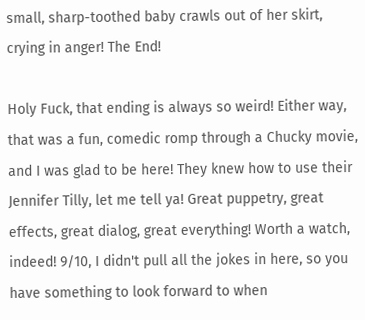small, sharp-toothed baby crawls out of her skirt, crying in anger! The End!

Holy Fuck, that ending is always so weird! Either way, that was a fun, comedic romp through a Chucky movie, and I was glad to be here! They knew how to use their Jennifer Tilly, let me tell ya! Great puppetry, great effects, great dialog, great everything! Worth a watch, indeed! 9/10, I didn't pull all the jokes in here, so you have something to look forward to when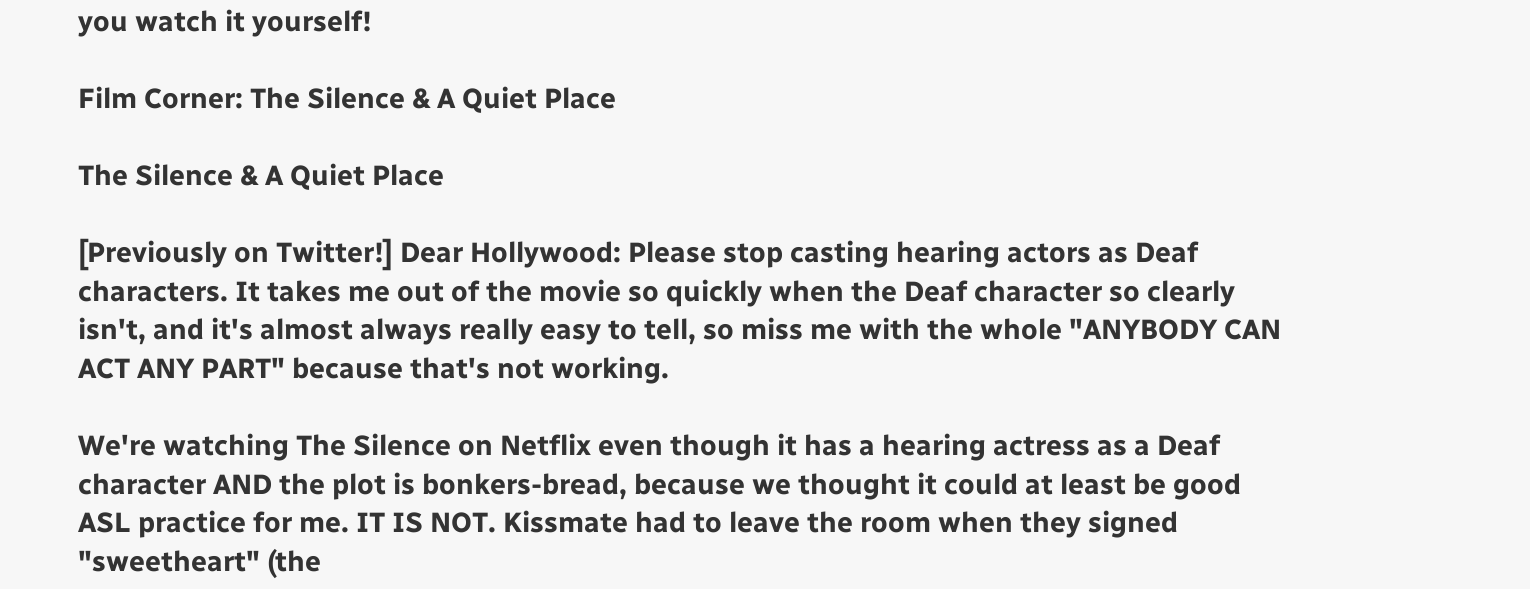you watch it yourself!

Film Corner: The Silence & A Quiet Place

The Silence & A Quiet Place

[Previously on Twitter!] Dear Hollywood: Please stop casting hearing actors as Deaf characters. It takes me out of the movie so quickly when the Deaf character so clearly isn't, and it's almost always really easy to tell, so miss me with the whole "ANYBODY CAN ACT ANY PART" because that's not working.

We're watching The Silence on Netflix even though it has a hearing actress as a Deaf character AND the plot is bonkers-bread, because we thought it could at least be good ASL practice for me. IT IS NOT. Kissmate had to leave the room when they signed "sweetheart" (the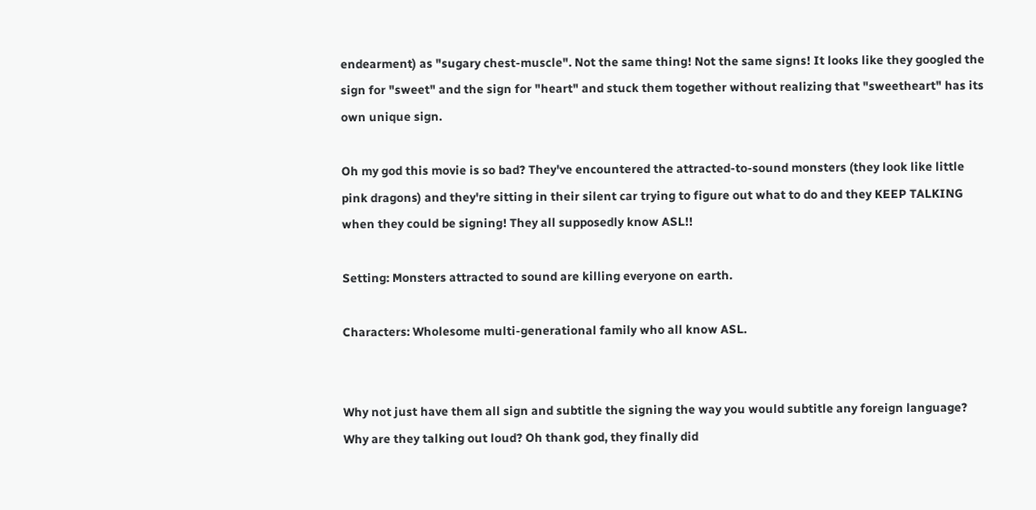endearment) as "sugary chest-muscle". Not the same thing! Not the same signs! It looks like they googled the sign for "sweet" and the sign for "heart" and stuck them together without realizing that "sweetheart" has its own unique sign.

Oh my god this movie is so bad? They've encountered the attracted-to-sound monsters (they look like little pink dragons) and they're sitting in their silent car trying to figure out what to do and they KEEP TALKING when they could be signing! They all supposedly know ASL!!

Setting: Monsters attracted to sound are killing everyone on earth.

Characters: Wholesome multi-generational family who all know ASL.


Why not just have them all sign and subtitle the signing the way you would subtitle any foreign language? Why are they talking out loud? Oh thank god, they finally did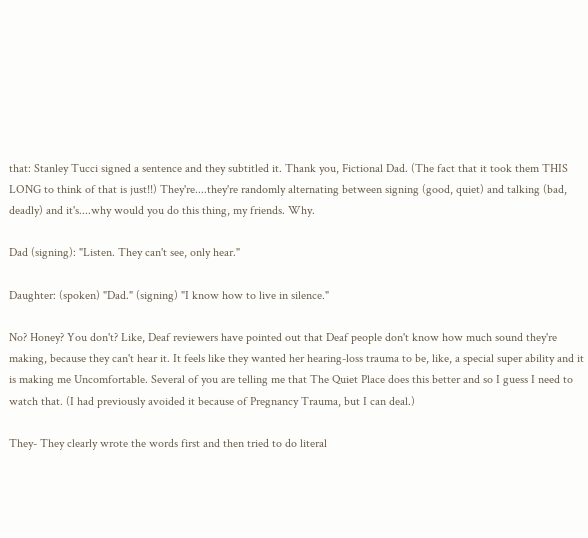that: Stanley Tucci signed a sentence and they subtitled it. Thank you, Fictional Dad. (The fact that it took them THIS LONG to think of that is just!!) They're....they're randomly alternating between signing (good, quiet) and talking (bad, deadly) and it's....why would you do this thing, my friends. Why.

Dad (signing): "Listen. They can't see, only hear."

Daughter: (spoken) "Dad." (signing) "I know how to live in silence."

No? Honey? You don't? Like, Deaf reviewers have pointed out that Deaf people don't know how much sound they're making, because they can't hear it. It feels like they wanted her hearing-loss trauma to be, like, a special super ability and it is making me Uncomfortable. Several of you are telling me that The Quiet Place does this better and so I guess I need to watch that. (I had previously avoided it because of Pregnancy Trauma, but I can deal.)

They- They clearly wrote the words first and then tried to do literal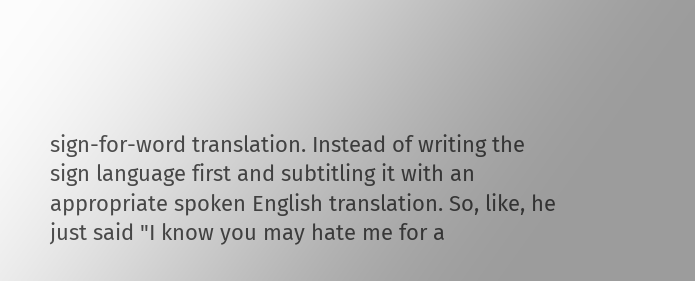sign-for-word translation. Instead of writing the sign language first and subtitling it with an appropriate spoken English translation. So, like, he just said "I know you may hate me for a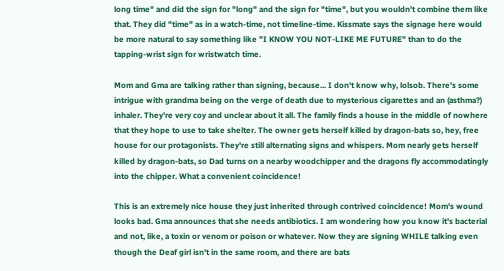long time" and did the sign for "long" and the sign for "time", but you wouldn't combine them like that. They did "time" as in a watch-time, not timeline-time. Kissmate says the signage here would be more natural to say something like "I KNOW YOU NOT-LIKE ME FUTURE" than to do the tapping-wrist sign for wristwatch time.

Mom and Gma are talking rather than signing, because... I don't know why, lolsob. There's some intrigue with grandma being on the verge of death due to mysterious cigarettes and an (asthma?) inhaler. They're very coy and unclear about it all. The family finds a house in the middle of nowhere that they hope to use to take shelter. The owner gets herself killed by dragon-bats so, hey, free house for our protagonists. They're still alternating signs and whispers. Mom nearly gets herself killed by dragon-bats, so Dad turns on a nearby woodchipper and the dragons fly accommodatingly into the chipper. What a convenient coincidence!

This is an extremely nice house they just inherited through contrived coincidence! Mom's wound looks bad. Gma announces that she needs antibiotics. I am wondering how you know it's bacterial and not, like, a toxin or venom or poison or whatever. Now they are signing WHILE talking even though the Deaf girl isn't in the same room, and there are bats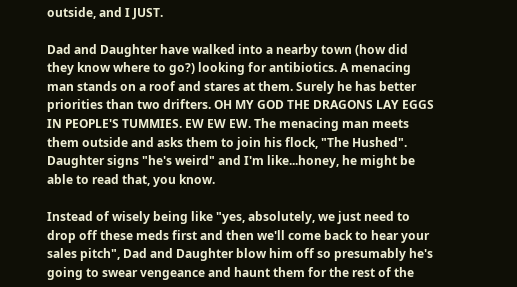outside, and I JUST.

Dad and Daughter have walked into a nearby town (how did they know where to go?) looking for antibiotics. A menacing man stands on a roof and stares at them. Surely he has better priorities than two drifters. OH MY GOD THE DRAGONS LAY EGGS IN PEOPLE'S TUMMIES. EW EW EW. The menacing man meets them outside and asks them to join his flock, "The Hushed". Daughter signs "he's weird" and I'm like...honey, he might be able to read that, you know.

Instead of wisely being like "yes, absolutely, we just need to drop off these meds first and then we'll come back to hear your sales pitch", Dad and Daughter blow him off so presumably he's going to swear vengeance and haunt them for the rest of the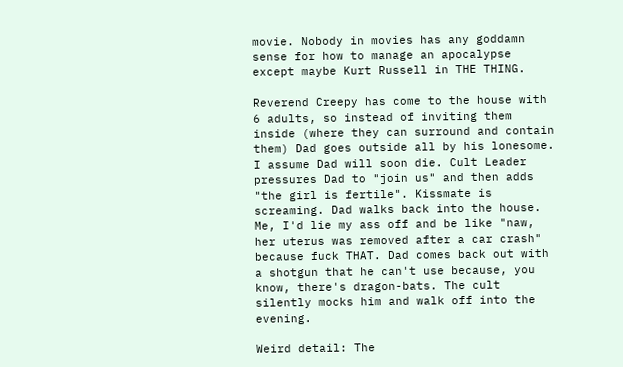movie. Nobody in movies has any goddamn sense for how to manage an apocalypse except maybe Kurt Russell in THE THING.

Reverend Creepy has come to the house with 6 adults, so instead of inviting them inside (where they can surround and contain them) Dad goes outside all by his lonesome. I assume Dad will soon die. Cult Leader pressures Dad to "join us" and then adds "the girl is fertile". Kissmate is screaming. Dad walks back into the house. Me, I'd lie my ass off and be like "naw, her uterus was removed after a car crash" because fuck THAT. Dad comes back out with a shotgun that he can't use because, you know, there's dragon-bats. The cult silently mocks him and walk off into the evening.

Weird detail: The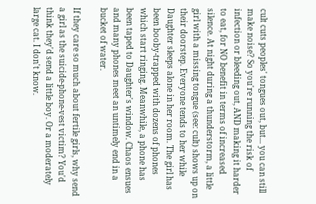cult cuts peoples' tongues out, but... you can still make noise? So you're running the risk of infection or bleeding out, AND making it harder to eat, for NO benefit in terms of increased silence. At night during a thunderstorm, a little girl with a missing tongue (see: cult) shows up on their doorstep. Everyone tends to her while Daughter sleeps alone in her room. The girl has been booby-trapped with dozens of phones which start ringing. Meanwhile, a phone has been taped to Daughter's window. Chaos ensues and many phones meet an untimely end in a bucket of water.

If they care so much about fertile girls, why send a girl as the suicide-phone-vest victim? You'd think they'd send a little boy. Or a moderately large cat. I don't know.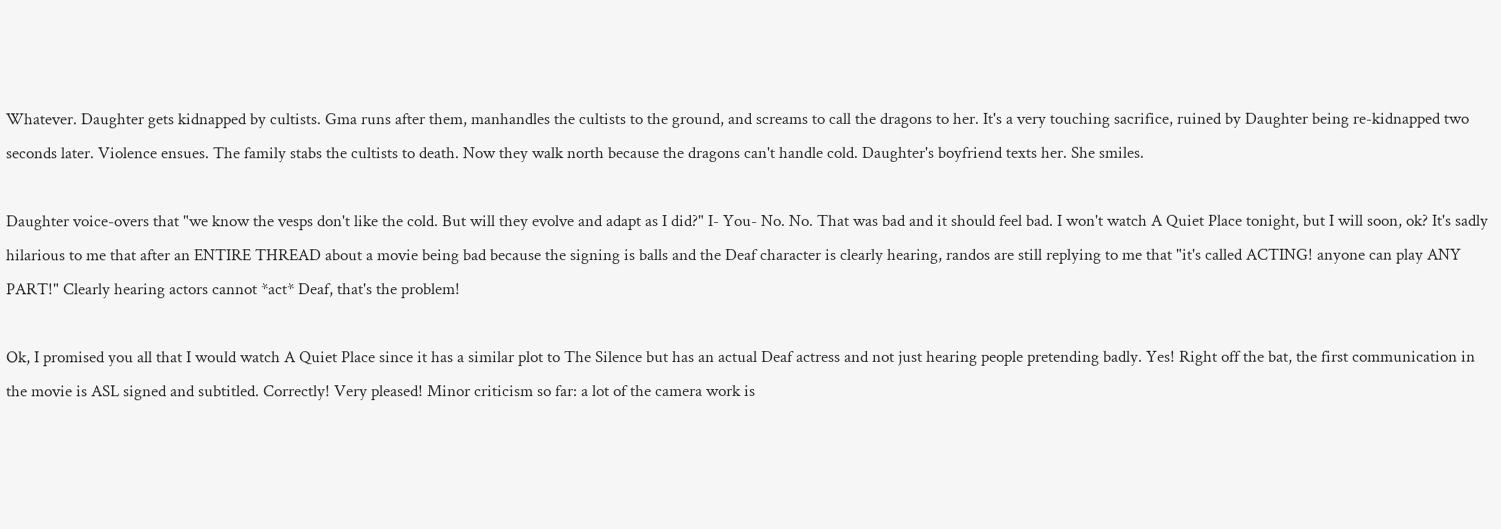Whatever. Daughter gets kidnapped by cultists. Gma runs after them, manhandles the cultists to the ground, and screams to call the dragons to her. It's a very touching sacrifice, ruined by Daughter being re-kidnapped two seconds later. Violence ensues. The family stabs the cultists to death. Now they walk north because the dragons can't handle cold. Daughter's boyfriend texts her. She smiles.

Daughter voice-overs that "we know the vesps don't like the cold. But will they evolve and adapt as I did?" I- You- No. No. That was bad and it should feel bad. I won't watch A Quiet Place tonight, but I will soon, ok? It's sadly hilarious to me that after an ENTIRE THREAD about a movie being bad because the signing is balls and the Deaf character is clearly hearing, randos are still replying to me that "it's called ACTING! anyone can play ANY PART!" Clearly hearing actors cannot *act* Deaf, that's the problem!

Ok, I promised you all that I would watch A Quiet Place since it has a similar plot to The Silence but has an actual Deaf actress and not just hearing people pretending badly. Yes! Right off the bat, the first communication in the movie is ASL signed and subtitled. Correctly! Very pleased! Minor criticism so far: a lot of the camera work is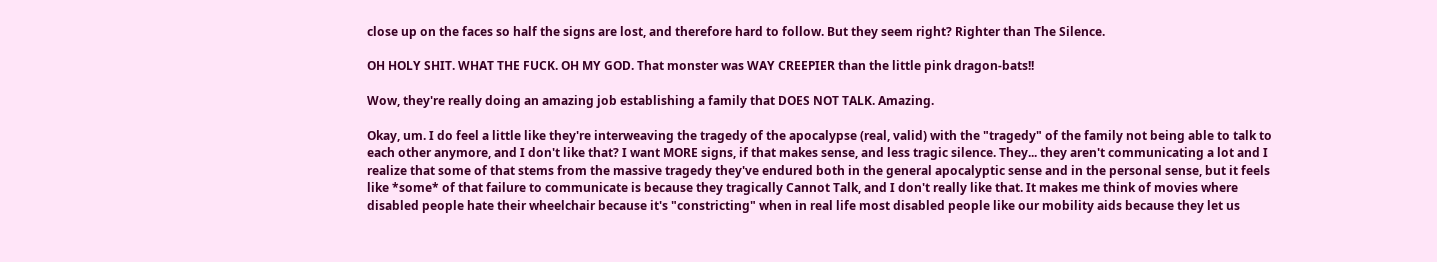close up on the faces so half the signs are lost, and therefore hard to follow. But they seem right? Righter than The Silence.

OH HOLY SHIT. WHAT THE FUCK. OH MY GOD. That monster was WAY CREEPIER than the little pink dragon-bats!!

Wow, they're really doing an amazing job establishing a family that DOES NOT TALK. Amazing.

Okay, um. I do feel a little like they're interweaving the tragedy of the apocalypse (real, valid) with the "tragedy" of the family not being able to talk to each other anymore, and I don't like that? I want MORE signs, if that makes sense, and less tragic silence. They... they aren't communicating a lot and I realize that some of that stems from the massive tragedy they've endured both in the general apocalyptic sense and in the personal sense, but it feels like *some* of that failure to communicate is because they tragically Cannot Talk, and I don't really like that. It makes me think of movies where disabled people hate their wheelchair because it's "constricting" when in real life most disabled people like our mobility aids because they let us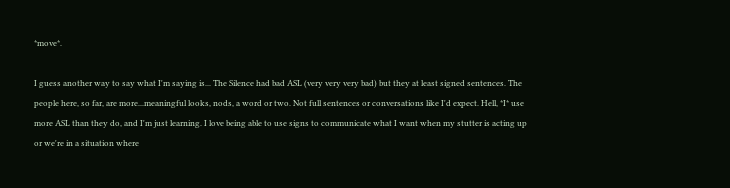*move*.

I guess another way to say what I'm saying is... The Silence had bad ASL (very very very bad) but they at least signed sentences. The people here, so far, are more...meaningful looks, nods, a word or two. Not full sentences or conversations like I'd expect. Hell, *I* use more ASL than they do, and I'm just learning. I love being able to use signs to communicate what I want when my stutter is acting up or we're in a situation where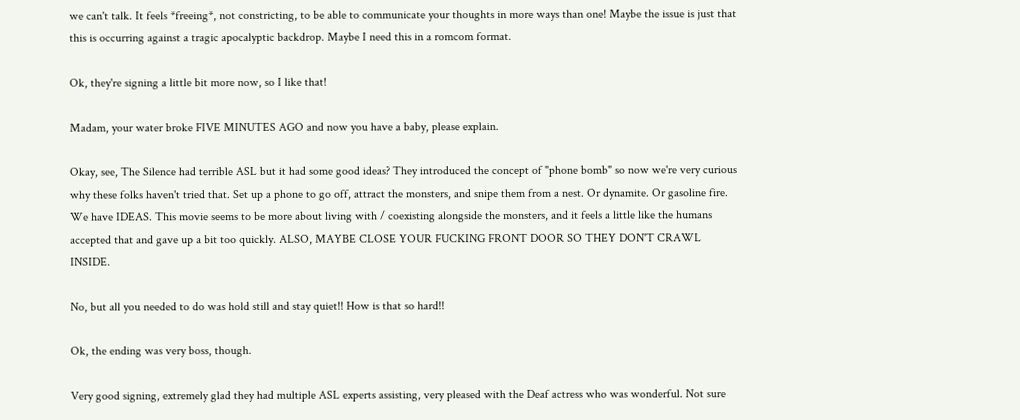we can't talk. It feels *freeing*, not constricting, to be able to communicate your thoughts in more ways than one! Maybe the issue is just that this is occurring against a tragic apocalyptic backdrop. Maybe I need this in a romcom format.

Ok, they're signing a little bit more now, so I like that!

Madam, your water broke FIVE MINUTES AGO and now you have a baby, please explain.

Okay, see, The Silence had terrible ASL but it had some good ideas? They introduced the concept of "phone bomb" so now we're very curious why these folks haven't tried that. Set up a phone to go off, attract the monsters, and snipe them from a nest. Or dynamite. Or gasoline fire. We have IDEAS. This movie seems to be more about living with / coexisting alongside the monsters, and it feels a little like the humans accepted that and gave up a bit too quickly. ALSO, MAYBE CLOSE YOUR FUCKING FRONT DOOR SO THEY DON'T CRAWL INSIDE.

No, but all you needed to do was hold still and stay quiet!! How is that so hard!!

Ok, the ending was very boss, though.

Very good signing, extremely glad they had multiple ASL experts assisting, very pleased with the Deaf actress who was wonderful. Not sure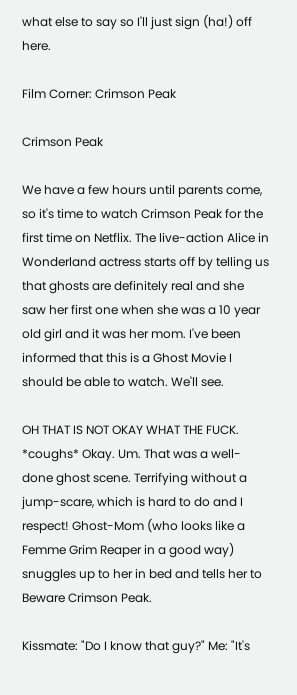what else to say so I'll just sign (ha!) off here.

Film Corner: Crimson Peak

Crimson Peak

We have a few hours until parents come, so it's time to watch Crimson Peak for the first time on Netflix. The live-action Alice in Wonderland actress starts off by telling us that ghosts are definitely real and she saw her first one when she was a 10 year old girl and it was her mom. I've been informed that this is a Ghost Movie I should be able to watch. We'll see.

OH THAT IS NOT OKAY WHAT THE FUCK. *coughs* Okay. Um. That was a well-done ghost scene. Terrifying without a jump-scare, which is hard to do and I respect! Ghost-Mom (who looks like a Femme Grim Reaper in a good way) snuggles up to her in bed and tells her to Beware Crimson Peak.

Kissmate: "Do I know that guy?" Me: "It's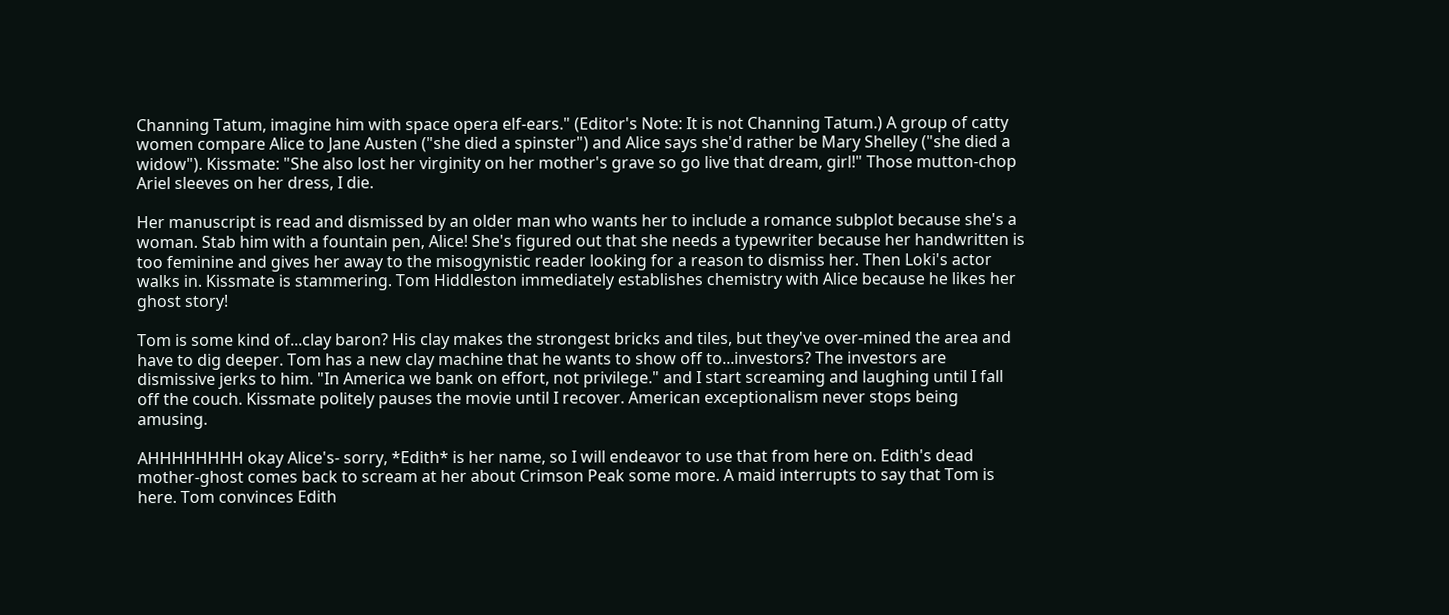Channing Tatum, imagine him with space opera elf-ears." (Editor's Note: It is not Channing Tatum.) A group of catty women compare Alice to Jane Austen ("she died a spinster") and Alice says she'd rather be Mary Shelley ("she died a widow"). Kissmate: "She also lost her virginity on her mother's grave so go live that dream, girl!" Those mutton-chop Ariel sleeves on her dress, I die.

Her manuscript is read and dismissed by an older man who wants her to include a romance subplot because she's a woman. Stab him with a fountain pen, Alice! She's figured out that she needs a typewriter because her handwritten is too feminine and gives her away to the misogynistic reader looking for a reason to dismiss her. Then Loki's actor walks in. Kissmate is stammering. Tom Hiddleston immediately establishes chemistry with Alice because he likes her ghost story!

Tom is some kind of...clay baron? His clay makes the strongest bricks and tiles, but they've over-mined the area and have to dig deeper. Tom has a new clay machine that he wants to show off to...investors? The investors are dismissive jerks to him. "In America we bank on effort, not privilege." and I start screaming and laughing until I fall off the couch. Kissmate politely pauses the movie until I recover. American exceptionalism never stops being amusing.

AHHHHHHHH okay Alice's- sorry, *Edith* is her name, so I will endeavor to use that from here on. Edith's dead mother-ghost comes back to scream at her about Crimson Peak some more. A maid interrupts to say that Tom is here. Tom convinces Edith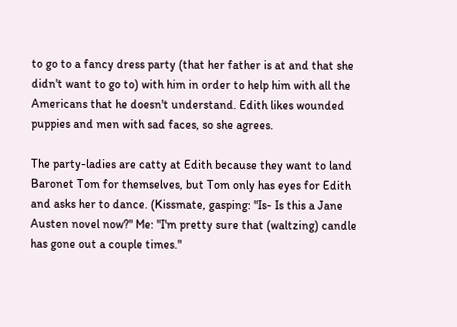to go to a fancy dress party (that her father is at and that she didn't want to go to) with him in order to help him with all the Americans that he doesn't understand. Edith likes wounded puppies and men with sad faces, so she agrees.

The party-ladies are catty at Edith because they want to land Baronet Tom for themselves, but Tom only has eyes for Edith and asks her to dance. (Kissmate, gasping: "Is- Is this a Jane Austen novel now?" Me: "I'm pretty sure that (waltzing) candle has gone out a couple times."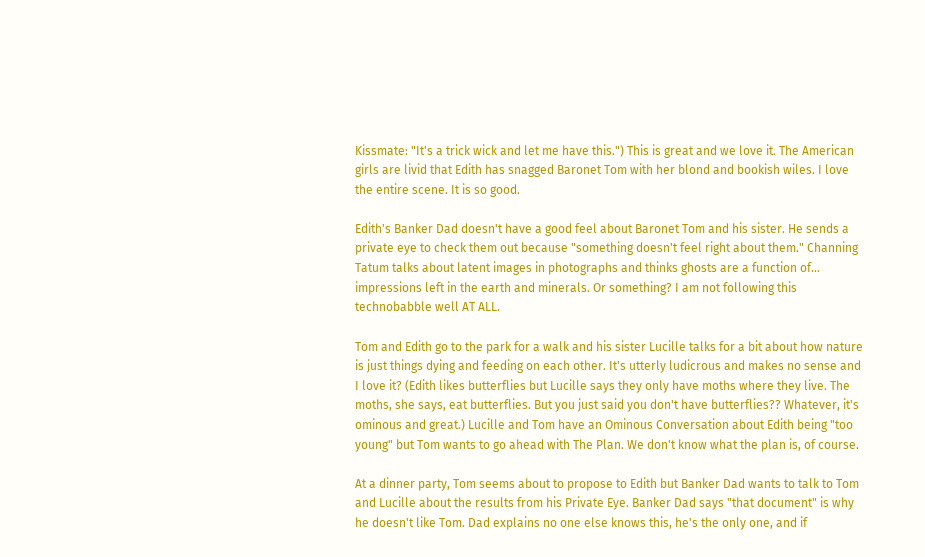Kissmate: "It's a trick wick and let me have this.") This is great and we love it. The American girls are livid that Edith has snagged Baronet Tom with her blond and bookish wiles. I love the entire scene. It is so good.

Edith's Banker Dad doesn't have a good feel about Baronet Tom and his sister. He sends a private eye to check them out because "something doesn't feel right about them." Channing Tatum talks about latent images in photographs and thinks ghosts are a function of... impressions left in the earth and minerals. Or something? I am not following this technobabble well AT ALL.

Tom and Edith go to the park for a walk and his sister Lucille talks for a bit about how nature is just things dying and feeding on each other. It's utterly ludicrous and makes no sense and I love it? (Edith likes butterflies but Lucille says they only have moths where they live. The moths, she says, eat butterflies. But you just said you don't have butterflies?? Whatever, it's ominous and great.) Lucille and Tom have an Ominous Conversation about Edith being "too young" but Tom wants to go ahead with The Plan. We don't know what the plan is, of course.

At a dinner party, Tom seems about to propose to Edith but Banker Dad wants to talk to Tom and Lucille about the results from his Private Eye. Banker Dad says "that document" is why he doesn't like Tom. Dad explains no one else knows this, he's the only one, and if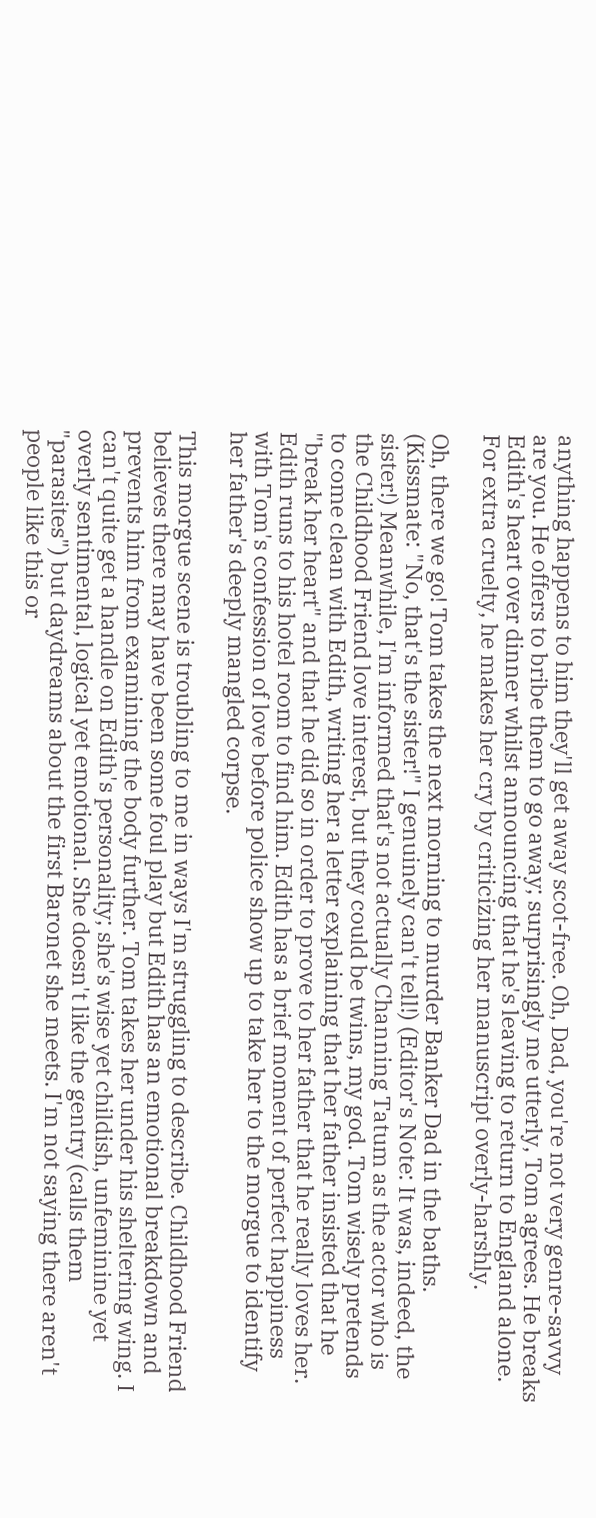anything happens to him they'll get away scot-free. Oh, Dad, you're not very genre-savvy are you. He offers to bribe them to go away; surprisingly me utterly, Tom agrees. He breaks Edith's heart over dinner whilst announcing that he's leaving to return to England alone. For extra cruelty, he makes her cry by criticizing her manuscript overly-harshly.

Oh, there we go! Tom takes the next morning to murder Banker Dad in the baths. (Kissmate: "No, that's the sister!" I genuinely can't tell!) (Editor's Note: It was, indeed, the sister!) Meanwhile, I'm informed that's not actually Channing Tatum as the actor who is the Childhood Friend love interest, but they could be twins, my god. Tom wisely pretends to come clean with Edith, writing her a letter explaining that her father insisted that he "break her heart" and that he did so in order to prove to her father that he really loves her. Edith runs to his hotel room to find him. Edith has a brief moment of perfect happiness with Tom's confession of love before police show up to take her to the morgue to identify her father's deeply mangled corpse.

This morgue scene is troubling to me in ways I'm struggling to describe. Childhood Friend believes there may have been some foul play but Edith has an emotional breakdown and prevents him from examining the body further. Tom takes her under his sheltering wing. I can't quite get a handle on Edith's personality; she's wise yet childish, unfeminine yet overly sentimental, logical yet emotional. She doesn't like the gentry (calls them "parasites") but daydreams about the first Baronet she meets. I'm not saying there aren't people like this or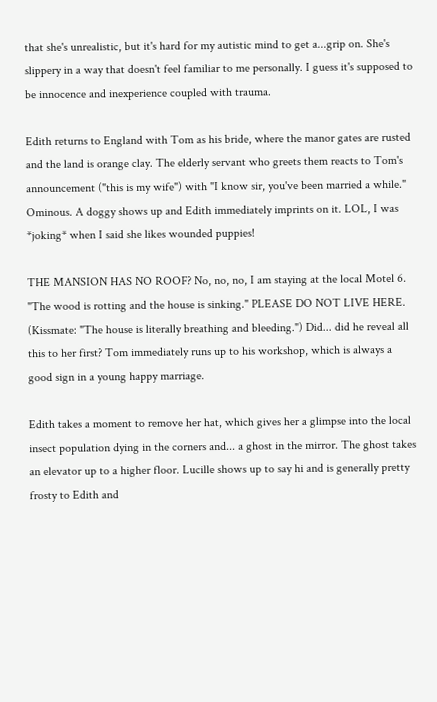that she's unrealistic, but it's hard for my autistic mind to get a...grip on. She's slippery in a way that doesn't feel familiar to me personally. I guess it's supposed to be innocence and inexperience coupled with trauma.

Edith returns to England with Tom as his bride, where the manor gates are rusted and the land is orange clay. The elderly servant who greets them reacts to Tom's announcement ("this is my wife") with "I know sir, you've been married a while." Ominous. A doggy shows up and Edith immediately imprints on it. LOL, I was *joking* when I said she likes wounded puppies!

THE MANSION HAS NO ROOF? No, no, no, I am staying at the local Motel 6. "The wood is rotting and the house is sinking." PLEASE DO NOT LIVE HERE. (Kissmate: "The house is literally breathing and bleeding.") Did... did he reveal all this to her first? Tom immediately runs up to his workshop, which is always a good sign in a young happy marriage.

Edith takes a moment to remove her hat, which gives her a glimpse into the local insect population dying in the corners and... a ghost in the mirror. The ghost takes an elevator up to a higher floor. Lucille shows up to say hi and is generally pretty frosty to Edith and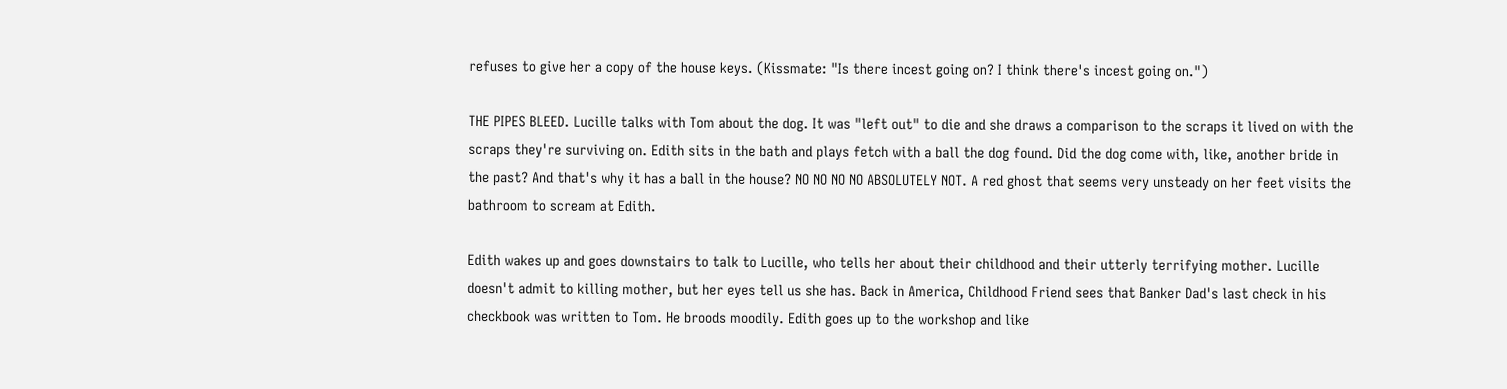refuses to give her a copy of the house keys. (Kissmate: "Is there incest going on? I think there's incest going on.")

THE PIPES BLEED. Lucille talks with Tom about the dog. It was "left out" to die and she draws a comparison to the scraps it lived on with the scraps they're surviving on. Edith sits in the bath and plays fetch with a ball the dog found. Did the dog come with, like, another bride in the past? And that's why it has a ball in the house? NO NO NO NO ABSOLUTELY NOT. A red ghost that seems very unsteady on her feet visits the bathroom to scream at Edith.

Edith wakes up and goes downstairs to talk to Lucille, who tells her about their childhood and their utterly terrifying mother. Lucille doesn't admit to killing mother, but her eyes tell us she has. Back in America, Childhood Friend sees that Banker Dad's last check in his checkbook was written to Tom. He broods moodily. Edith goes up to the workshop and like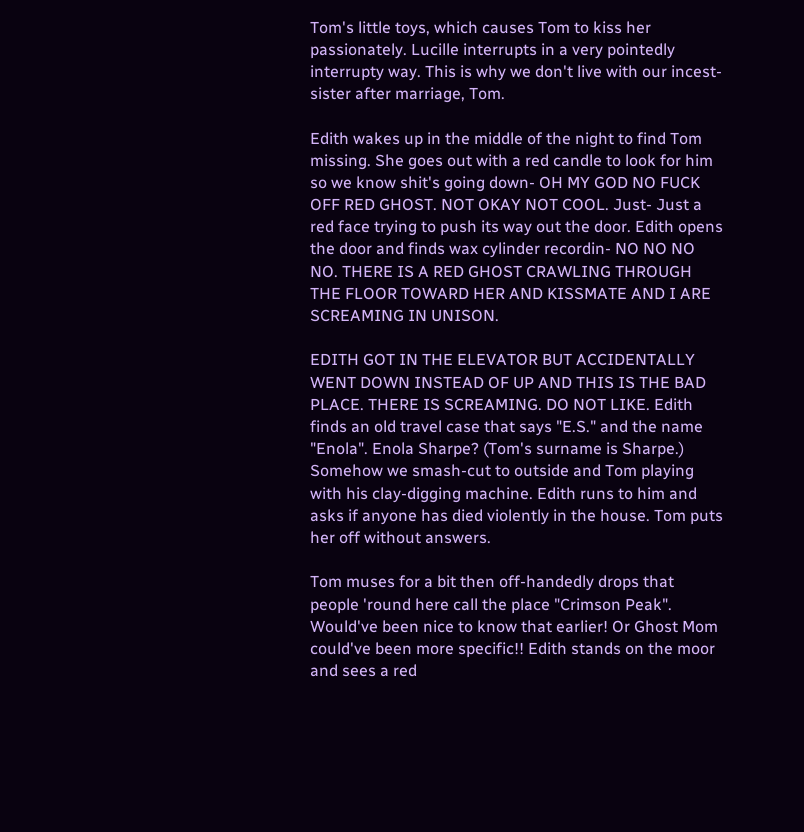Tom's little toys, which causes Tom to kiss her passionately. Lucille interrupts in a very pointedly interrupty way. This is why we don't live with our incest-sister after marriage, Tom.

Edith wakes up in the middle of the night to find Tom missing. She goes out with a red candle to look for him so we know shit's going down- OH MY GOD NO FUCK OFF RED GHOST. NOT OKAY NOT COOL. Just- Just a red face trying to push its way out the door. Edith opens the door and finds wax cylinder recordin- NO NO NO NO. THERE IS A RED GHOST CRAWLING THROUGH THE FLOOR TOWARD HER AND KISSMATE AND I ARE SCREAMING IN UNISON.

EDITH GOT IN THE ELEVATOR BUT ACCIDENTALLY WENT DOWN INSTEAD OF UP AND THIS IS THE BAD PLACE. THERE IS SCREAMING. DO NOT LIKE. Edith finds an old travel case that says "E.S." and the name "Enola". Enola Sharpe? (Tom's surname is Sharpe.) Somehow we smash-cut to outside and Tom playing with his clay-digging machine. Edith runs to him and asks if anyone has died violently in the house. Tom puts her off without answers.

Tom muses for a bit then off-handedly drops that people 'round here call the place "Crimson Peak". Would've been nice to know that earlier! Or Ghost Mom could've been more specific!! Edith stands on the moor and sees a red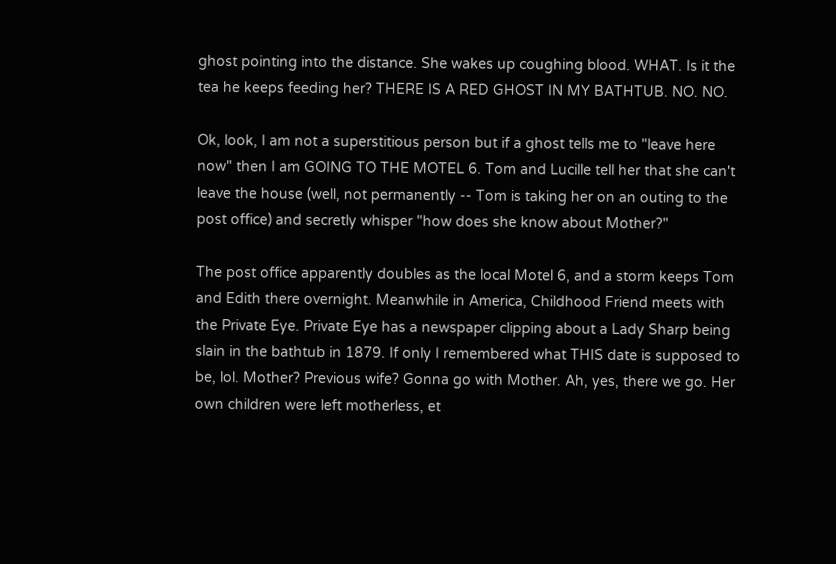ghost pointing into the distance. She wakes up coughing blood. WHAT. Is it the tea he keeps feeding her? THERE IS A RED GHOST IN MY BATHTUB. NO. NO.

Ok, look, I am not a superstitious person but if a ghost tells me to "leave here now" then I am GOING TO THE MOTEL 6. Tom and Lucille tell her that she can't leave the house (well, not permanently -- Tom is taking her on an outing to the post office) and secretly whisper "how does she know about Mother?"

The post office apparently doubles as the local Motel 6, and a storm keeps Tom and Edith there overnight. Meanwhile in America, Childhood Friend meets with the Private Eye. Private Eye has a newspaper clipping about a Lady Sharp being slain in the bathtub in 1879. If only I remembered what THIS date is supposed to be, lol. Mother? Previous wife? Gonna go with Mother. Ah, yes, there we go. Her own children were left motherless, et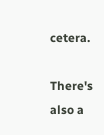cetera.

There's also a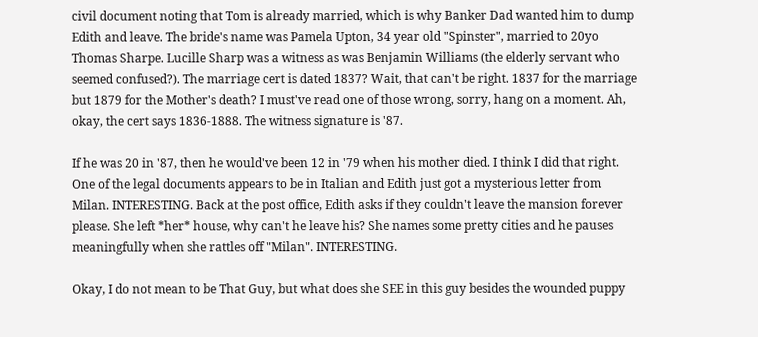civil document noting that Tom is already married, which is why Banker Dad wanted him to dump Edith and leave. The bride's name was Pamela Upton, 34 year old "Spinster", married to 20yo Thomas Sharpe. Lucille Sharp was a witness as was Benjamin Williams (the elderly servant who seemed confused?). The marriage cert is dated 1837? Wait, that can't be right. 1837 for the marriage but 1879 for the Mother's death? I must've read one of those wrong, sorry, hang on a moment. Ah, okay, the cert says 1836-1888. The witness signature is '87.

If he was 20 in '87, then he would've been 12 in '79 when his mother died. I think I did that right. One of the legal documents appears to be in Italian and Edith just got a mysterious letter from Milan. INTERESTING. Back at the post office, Edith asks if they couldn't leave the mansion forever please. She left *her* house, why can't he leave his? She names some pretty cities and he pauses meaningfully when she rattles off "Milan". INTERESTING.

Okay, I do not mean to be That Guy, but what does she SEE in this guy besides the wounded puppy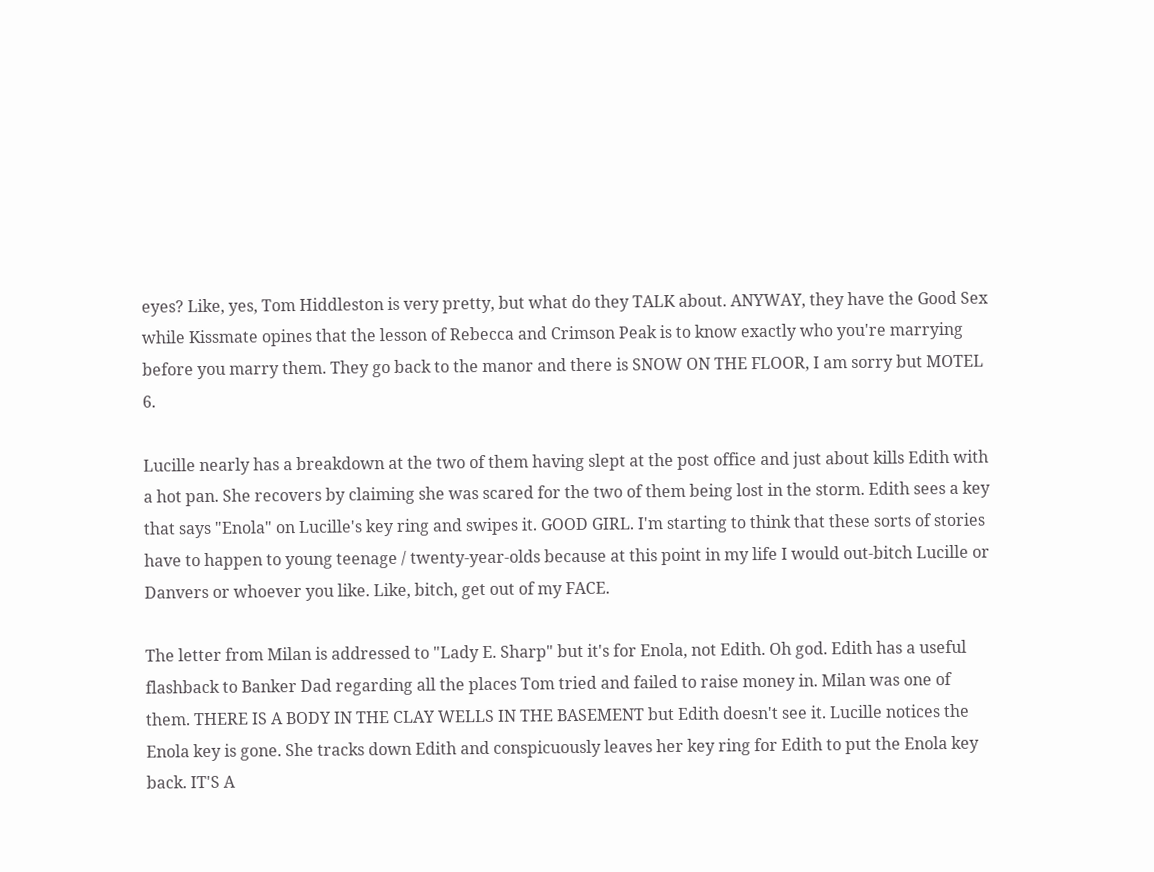eyes? Like, yes, Tom Hiddleston is very pretty, but what do they TALK about. ANYWAY, they have the Good Sex while Kissmate opines that the lesson of Rebecca and Crimson Peak is to know exactly who you're marrying before you marry them. They go back to the manor and there is SNOW ON THE FLOOR, I am sorry but MOTEL 6.

Lucille nearly has a breakdown at the two of them having slept at the post office and just about kills Edith with a hot pan. She recovers by claiming she was scared for the two of them being lost in the storm. Edith sees a key that says "Enola" on Lucille's key ring and swipes it. GOOD GIRL. I'm starting to think that these sorts of stories have to happen to young teenage / twenty-year-olds because at this point in my life I would out-bitch Lucille or Danvers or whoever you like. Like, bitch, get out of my FACE.

The letter from Milan is addressed to "Lady E. Sharp" but it's for Enola, not Edith. Oh god. Edith has a useful flashback to Banker Dad regarding all the places Tom tried and failed to raise money in. Milan was one of them. THERE IS A BODY IN THE CLAY WELLS IN THE BASEMENT but Edith doesn't see it. Lucille notices the Enola key is gone. She tracks down Edith and conspicuously leaves her key ring for Edith to put the Enola key back. IT'S A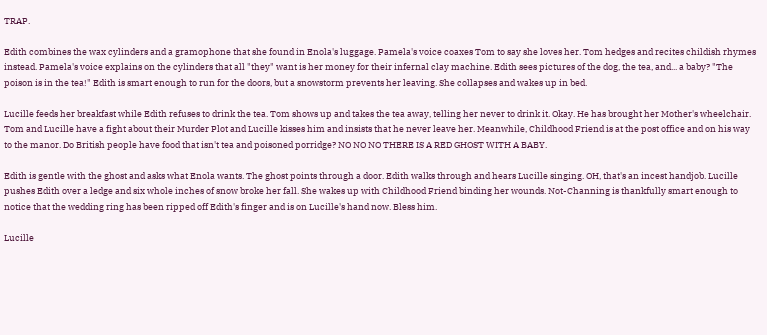TRAP.

Edith combines the wax cylinders and a gramophone that she found in Enola's luggage. Pamela's voice coaxes Tom to say she loves her. Tom hedges and recites childish rhymes instead. Pamela's voice explains on the cylinders that all "they" want is her money for their infernal clay machine. Edith sees pictures of the dog, the tea, and... a baby? "The poison is in the tea!" Edith is smart enough to run for the doors, but a snowstorm prevents her leaving. She collapses and wakes up in bed.

Lucille feeds her breakfast while Edith refuses to drink the tea. Tom shows up and takes the tea away, telling her never to drink it. Okay. He has brought her Mother's wheelchair. Tom and Lucille have a fight about their Murder Plot and Lucille kisses him and insists that he never leave her. Meanwhile, Childhood Friend is at the post office and on his way to the manor. Do British people have food that isn't tea and poisoned porridge? NO NO NO THERE IS A RED GHOST WITH A BABY.

Edith is gentle with the ghost and asks what Enola wants. The ghost points through a door. Edith walks through and hears Lucille singing. OH, that's an incest handjob. Lucille pushes Edith over a ledge and six whole inches of snow broke her fall. She wakes up with Childhood Friend binding her wounds. Not-Channing is thankfully smart enough to notice that the wedding ring has been ripped off Edith's finger and is on Lucille's hand now. Bless him.

Lucille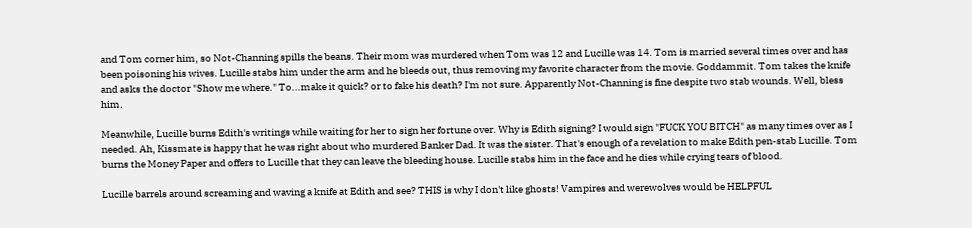and Tom corner him, so Not-Channing spills the beans. Their mom was murdered when Tom was 12 and Lucille was 14. Tom is married several times over and has been poisoning his wives. Lucille stabs him under the arm and he bleeds out, thus removing my favorite character from the movie. Goddammit. Tom takes the knife and asks the doctor "Show me where." To...make it quick? or to fake his death? I'm not sure. Apparently Not-Channing is fine despite two stab wounds. Well, bless him.

Meanwhile, Lucille burns Edith's writings while waiting for her to sign her fortune over. Why is Edith signing? I would sign "FUCK YOU BITCH" as many times over as I needed. Ah, Kissmate is happy that he was right about who murdered Banker Dad. It was the sister. That's enough of a revelation to make Edith pen-stab Lucille. Tom burns the Money Paper and offers to Lucille that they can leave the bleeding house. Lucille stabs him in the face and he dies while crying tears of blood.

Lucille barrels around screaming and waving a knife at Edith and see? THIS is why I don't like ghosts! Vampires and werewolves would be HELPFUL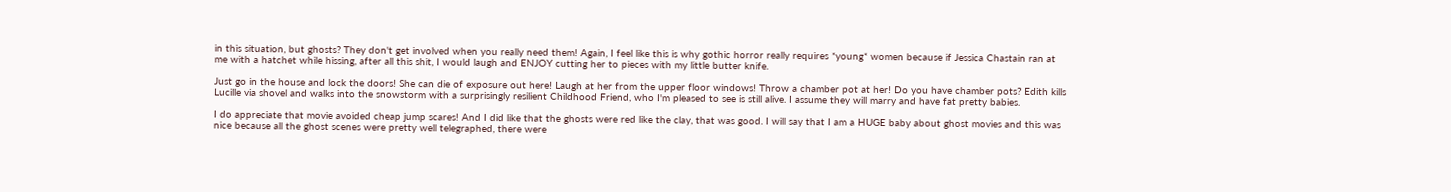in this situation, but ghosts? They don't get involved when you really need them! Again, I feel like this is why gothic horror really requires *young* women because if Jessica Chastain ran at me with a hatchet while hissing, after all this shit, I would laugh and ENJOY cutting her to pieces with my little butter knife.

Just go in the house and lock the doors! She can die of exposure out here! Laugh at her from the upper floor windows! Throw a chamber pot at her! Do you have chamber pots? Edith kills Lucille via shovel and walks into the snowstorm with a surprisingly resilient Childhood Friend, who I'm pleased to see is still alive. I assume they will marry and have fat pretty babies.

I do appreciate that movie avoided cheap jump scares! And I did like that the ghosts were red like the clay, that was good. I will say that I am a HUGE baby about ghost movies and this was nice because all the ghost scenes were pretty well telegraphed, there were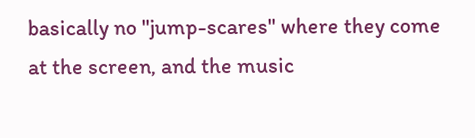basically no "jump-scares" where they come at the screen, and the music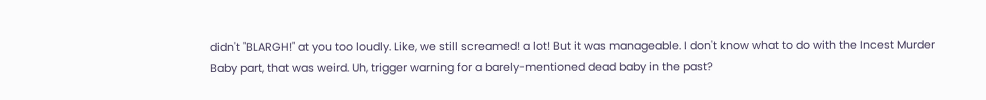didn't "BLARGH!" at you too loudly. Like, we still screamed! a lot! But it was manageable. I don't know what to do with the Incest Murder Baby part, that was weird. Uh, trigger warning for a barely-mentioned dead baby in the past?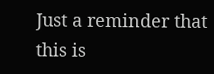Just a reminder that this is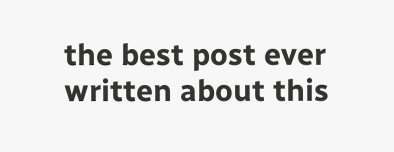the best post ever written about this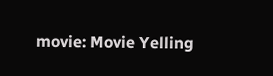movie: Movie Yelling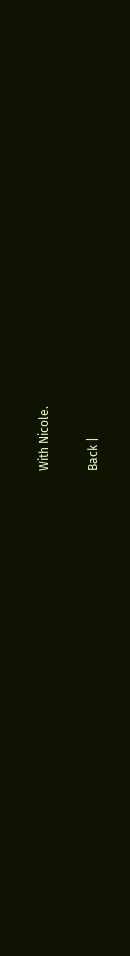With Nicole.

Back |